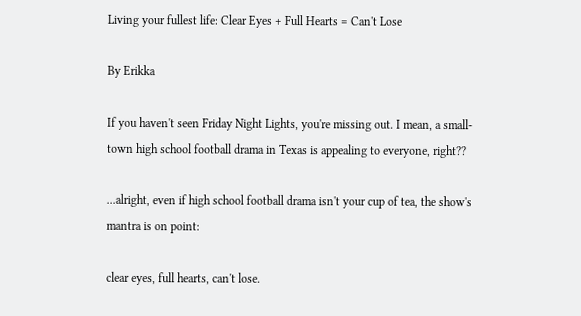Living your fullest life: Clear Eyes + Full Hearts = Can't Lose

By Erikka

If you haven't seen Friday Night Lights, you're missing out. I mean, a small-town high school football drama in Texas is appealing to everyone, right??

...alright, even if high school football drama isn't your cup of tea, the show's mantra is on point:

clear eyes, full hearts, can't lose.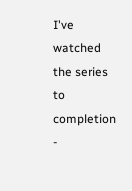I've watched the series to completion -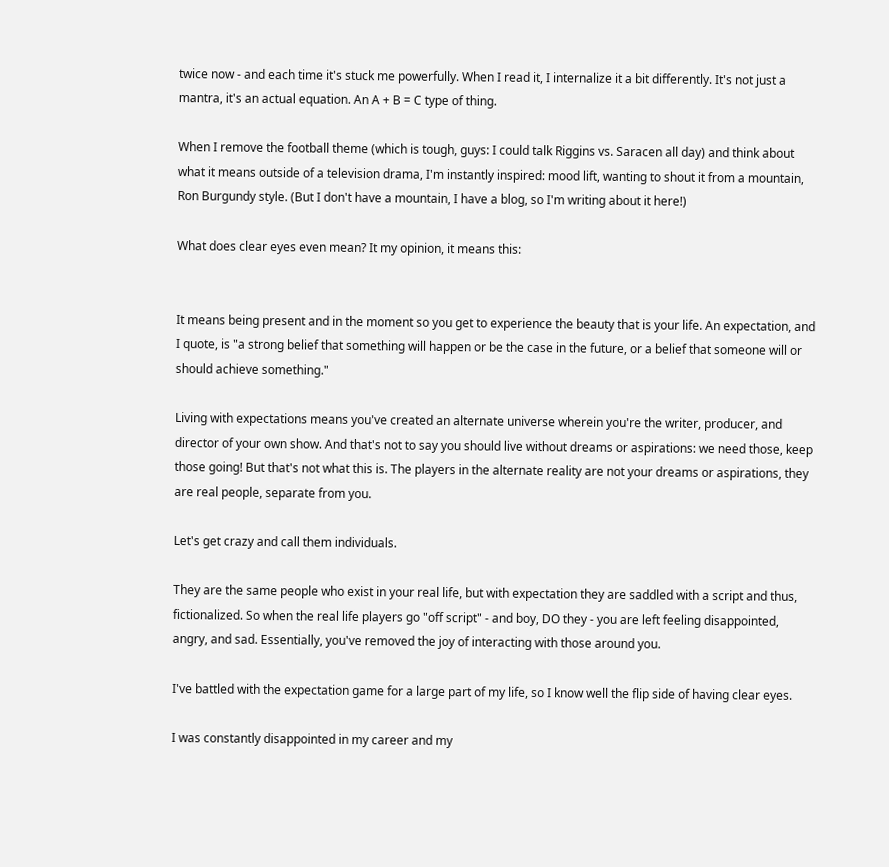twice now - and each time it's stuck me powerfully. When I read it, I internalize it a bit differently. It's not just a mantra, it's an actual equation. An A + B = C type of thing.

When I remove the football theme (which is tough, guys: I could talk Riggins vs. Saracen all day) and think about what it means outside of a television drama, I'm instantly inspired: mood lift, wanting to shout it from a mountain, Ron Burgundy style. (But I don't have a mountain, I have a blog, so I'm writing about it here!)

What does clear eyes even mean? It my opinion, it means this:


It means being present and in the moment so you get to experience the beauty that is your life. An expectation, and I quote, is "a strong belief that something will happen or be the case in the future, or a belief that someone will or should achieve something."

Living with expectations means you've created an alternate universe wherein you're the writer, producer, and director of your own show. And that's not to say you should live without dreams or aspirations: we need those, keep those going! But that's not what this is. The players in the alternate reality are not your dreams or aspirations, they are real people, separate from you.

Let's get crazy and call them individuals.

They are the same people who exist in your real life, but with expectation they are saddled with a script and thus, fictionalized. So when the real life players go "off script" - and boy, DO they - you are left feeling disappointed, angry, and sad. Essentially, you've removed the joy of interacting with those around you.

I've battled with the expectation game for a large part of my life, so I know well the flip side of having clear eyes.

I was constantly disappointed in my career and my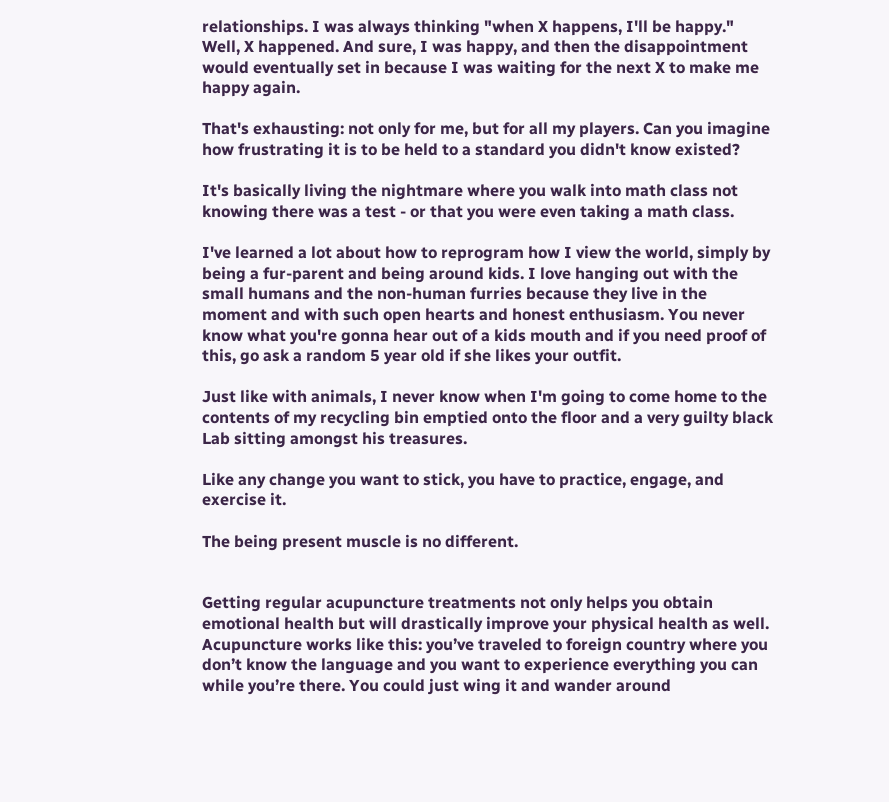relationships. I was always thinking "when X happens, I'll be happy." Well, X happened. And sure, I was happy, and then the disappointment would eventually set in because I was waiting for the next X to make me happy again.

That's exhausting: not only for me, but for all my players. Can you imagine how frustrating it is to be held to a standard you didn't know existed?

It's basically living the nightmare where you walk into math class not knowing there was a test - or that you were even taking a math class.

I've learned a lot about how to reprogram how I view the world, simply by being a fur-parent and being around kids. I love hanging out with the small humans and the non-human furries because they live in the moment and with such open hearts and honest enthusiasm. You never know what you're gonna hear out of a kids mouth and if you need proof of this, go ask a random 5 year old if she likes your outfit.

Just like with animals, I never know when I'm going to come home to the contents of my recycling bin emptied onto the floor and a very guilty black Lab sitting amongst his treasures.

Like any change you want to stick, you have to practice, engage, and exercise it.

The being present muscle is no different.


Getting regular acupuncture treatments not only helps you obtain emotional health but will drastically improve your physical health as well. Acupuncture works like this: you’ve traveled to foreign country where you don’t know the language and you want to experience everything you can while you’re there. You could just wing it and wander around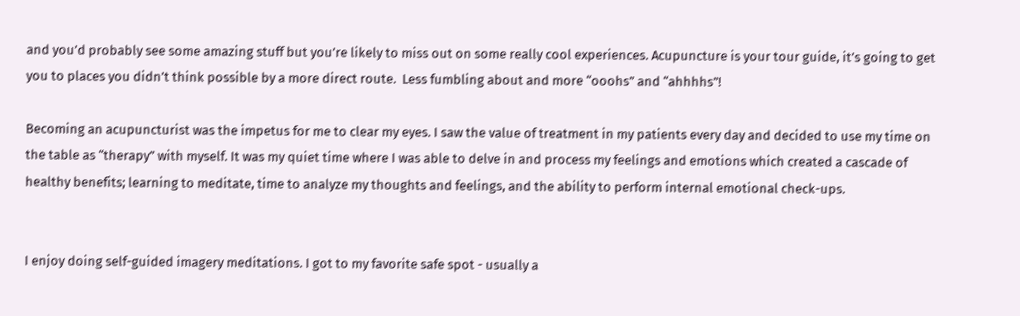and you’d probably see some amazing stuff but you’re likely to miss out on some really cool experiences. Acupuncture is your tour guide, it’s going to get you to places you didn’t think possible by a more direct route.  Less fumbling about and more “ooohs” and “ahhhhs”!

Becoming an acupuncturist was the impetus for me to clear my eyes. I saw the value of treatment in my patients every day and decided to use my time on the table as “therapy” with myself. It was my quiet time where I was able to delve in and process my feelings and emotions which created a cascade of healthy benefits; learning to meditate, time to analyze my thoughts and feelings, and the ability to perform internal emotional check-ups.


I enjoy doing self-guided imagery meditations. I got to my favorite safe spot - usually a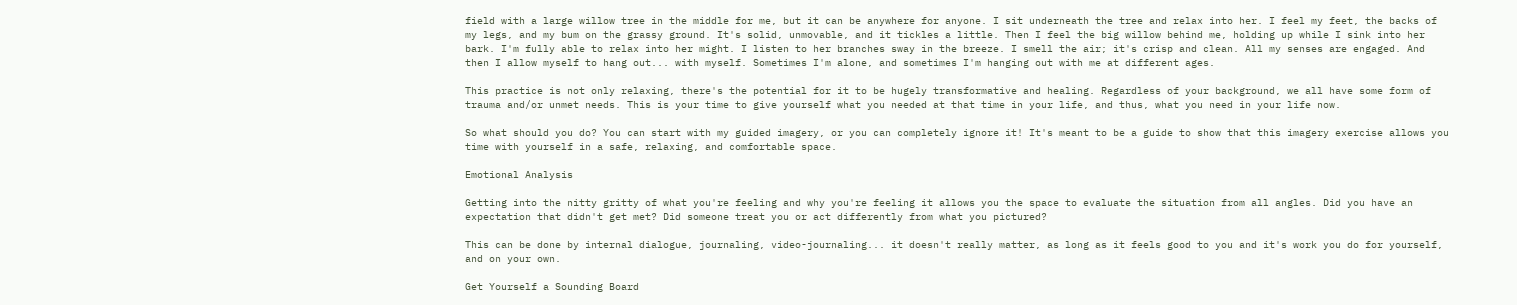field with a large willow tree in the middle for me, but it can be anywhere for anyone. I sit underneath the tree and relax into her. I feel my feet, the backs of my legs, and my bum on the grassy ground. It's solid, unmovable, and it tickles a little. Then I feel the big willow behind me, holding up while I sink into her bark. I'm fully able to relax into her might. I listen to her branches sway in the breeze. I smell the air; it's crisp and clean. All my senses are engaged. And then I allow myself to hang out... with myself. Sometimes I'm alone, and sometimes I'm hanging out with me at different ages.

This practice is not only relaxing, there's the potential for it to be hugely transformative and healing. Regardless of your background, we all have some form of trauma and/or unmet needs. This is your time to give yourself what you needed at that time in your life, and thus, what you need in your life now.

So what should you do? You can start with my guided imagery, or you can completely ignore it! It's meant to be a guide to show that this imagery exercise allows you time with yourself in a safe, relaxing, and comfortable space.

Emotional Analysis

Getting into the nitty gritty of what you're feeling and why you're feeling it allows you the space to evaluate the situation from all angles. Did you have an expectation that didn't get met? Did someone treat you or act differently from what you pictured?

This can be done by internal dialogue, journaling, video-journaling... it doesn't really matter, as long as it feels good to you and it's work you do for yourself, and on your own.

Get Yourself a Sounding Board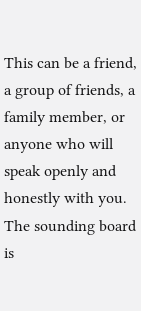This can be a friend, a group of friends, a family member, or anyone who will speak openly and honestly with you. The sounding board is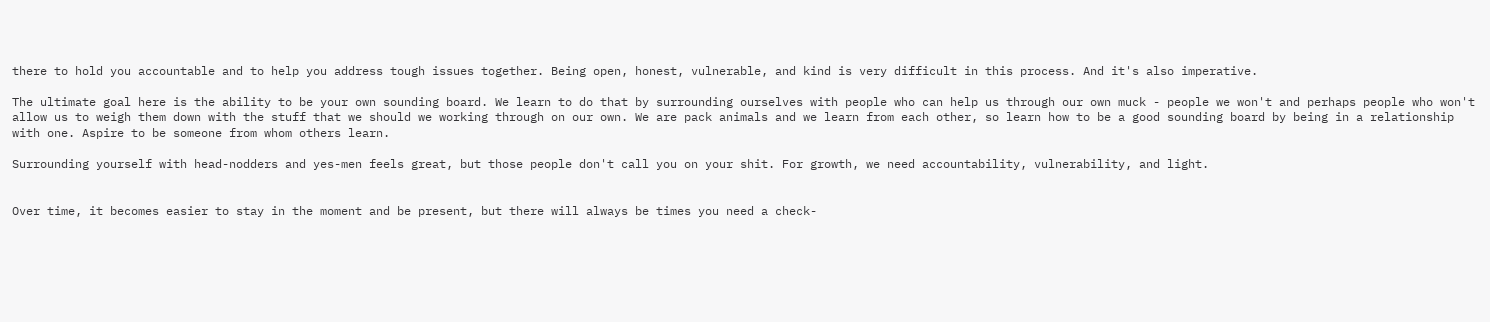there to hold you accountable and to help you address tough issues together. Being open, honest, vulnerable, and kind is very difficult in this process. And it's also imperative.

The ultimate goal here is the ability to be your own sounding board. We learn to do that by surrounding ourselves with people who can help us through our own muck - people we won't and perhaps people who won't allow us to weigh them down with the stuff that we should we working through on our own. We are pack animals and we learn from each other, so learn how to be a good sounding board by being in a relationship with one. Aspire to be someone from whom others learn.

Surrounding yourself with head-nodders and yes-men feels great, but those people don't call you on your shit. For growth, we need accountability, vulnerability, and light.


Over time, it becomes easier to stay in the moment and be present, but there will always be times you need a check-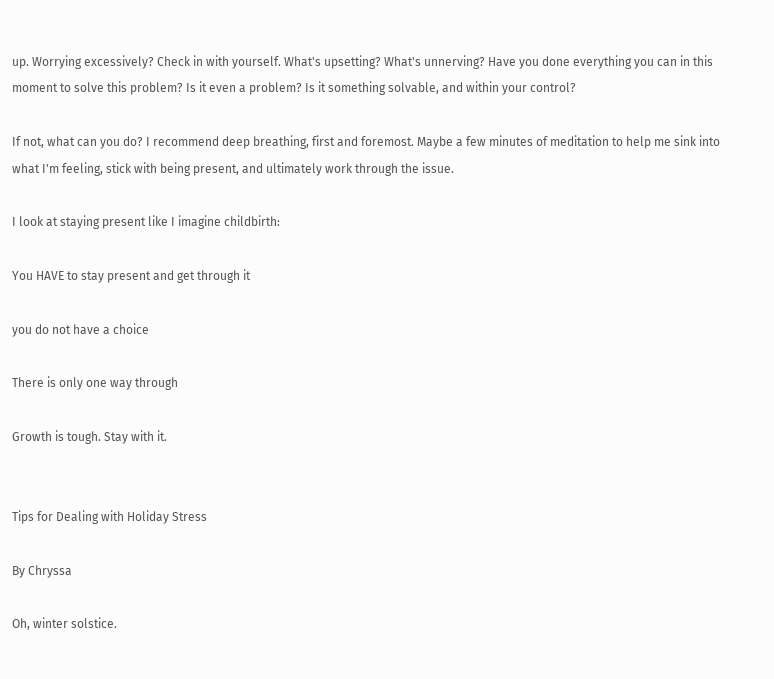up. Worrying excessively? Check in with yourself. What's upsetting? What's unnerving? Have you done everything you can in this moment to solve this problem? Is it even a problem? Is it something solvable, and within your control?

If not, what can you do? I recommend deep breathing, first and foremost. Maybe a few minutes of meditation to help me sink into what I'm feeling, stick with being present, and ultimately work through the issue.

I look at staying present like I imagine childbirth:

You HAVE to stay present and get through it

you do not have a choice

There is only one way through

Growth is tough. Stay with it.


Tips for Dealing with Holiday Stress

By Chryssa

Oh, winter solstice.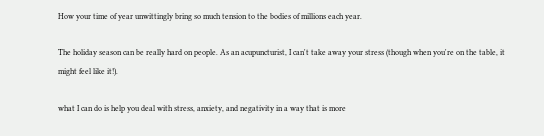How your time of year unwittingly bring so much tension to the bodies of millions each year.

The holiday season can be really hard on people. As an acupuncturist, I can't take away your stress (though when you're on the table, it might feel like it!).

what I can do is help you deal with stress, anxiety, and negativity in a way that is more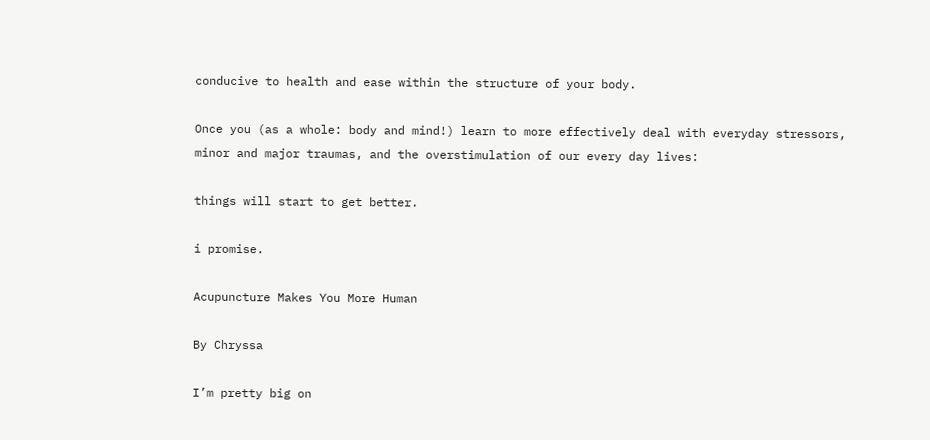conducive to health and ease within the structure of your body.

Once you (as a whole: body and mind!) learn to more effectively deal with everyday stressors, minor and major traumas, and the overstimulation of our every day lives:

things will start to get better.

i promise.

Acupuncture Makes You More Human

By Chryssa

I’m pretty big on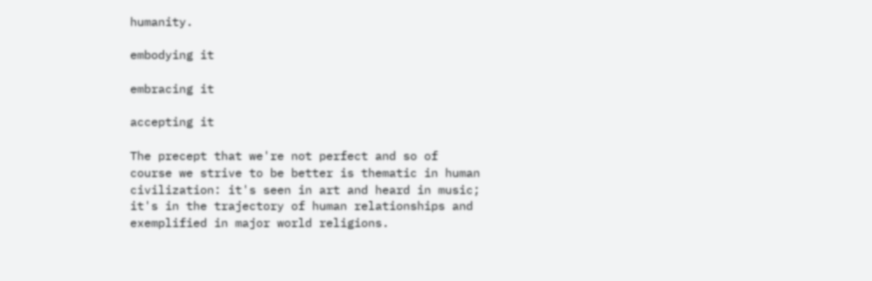humanity.

embodying it

embracing it

accepting it

The precept that we're not perfect and so of course we strive to be better is thematic in human civilization: it's seen in art and heard in music; it's in the trajectory of human relationships and exemplified in major world religions.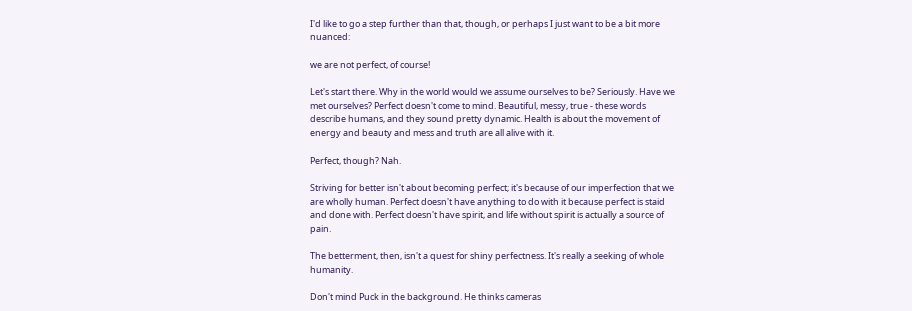I'd like to go a step further than that, though, or perhaps I just want to be a bit more nuanced:

we are not perfect, of course!

Let's start there. Why in the world would we assume ourselves to be? Seriously. Have we met ourselves? Perfect doesn't come to mind. Beautiful, messy, true - these words describe humans, and they sound pretty dynamic. Health is about the movement of energy and beauty and mess and truth are all alive with it.

Perfect, though? Nah.

Striving for better isn't about becoming perfect; it's because of our imperfection that we are wholly human. Perfect doesn't have anything to do with it because perfect is staid and done with. Perfect doesn't have spirit, and life without spirit is actually a source of pain.

The betterment, then, isn't a quest for shiny perfectness. It's really a seeking of whole humanity.

Don't mind Puck in the background. He thinks cameras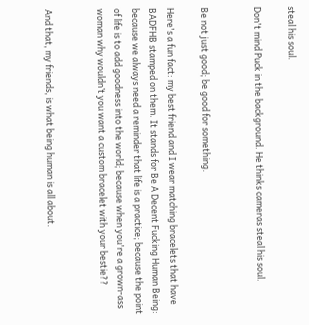steal his soul.

Don't mind Puck in the background. He thinks cameras steal his soul.


Be not just good; be good for something.

Here's a fun fact: my best friend and I wear matching bracelets that have BADFHB stamped on them. It stands for Be A Decent Fucking Human Being: because we always need a reminder that life is a practice; because the point of life is to add goodness into the world; because when you're a grown-ass woman why wouldn’t you want a custom bracelet with your bestie??


And that, my friends, is what being human is all about.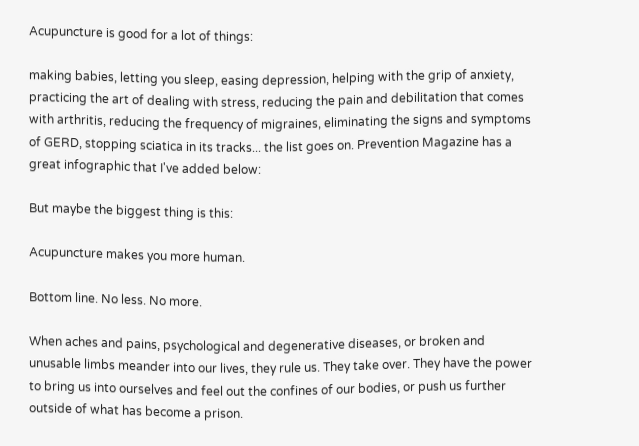Acupuncture is good for a lot of things:

making babies, letting you sleep, easing depression, helping with the grip of anxiety, practicing the art of dealing with stress, reducing the pain and debilitation that comes with arthritis, reducing the frequency of migraines, eliminating the signs and symptoms of GERD, stopping sciatica in its tracks... the list goes on. Prevention Magazine has a great infographic that I've added below:

But maybe the biggest thing is this:

Acupuncture makes you more human.

Bottom line. No less. No more.

When aches and pains, psychological and degenerative diseases, or broken and unusable limbs meander into our lives, they rule us. They take over. They have the power to bring us into ourselves and feel out the confines of our bodies, or push us further outside of what has become a prison.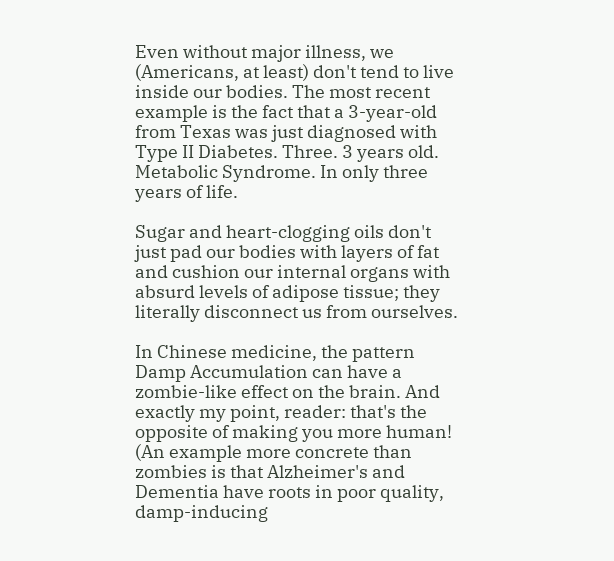Even without major illness, we (Americans, at least) don't tend to live inside our bodies. The most recent example is the fact that a 3-year-old from Texas was just diagnosed with Type II Diabetes. Three. 3 years old. Metabolic Syndrome. In only three years of life.

Sugar and heart-clogging oils don't just pad our bodies with layers of fat and cushion our internal organs with absurd levels of adipose tissue; they literally disconnect us from ourselves.

In Chinese medicine, the pattern Damp Accumulation can have a zombie-like effect on the brain. And exactly my point, reader: that's the opposite of making you more human! (An example more concrete than zombies is that Alzheimer's and Dementia have roots in poor quality, damp-inducing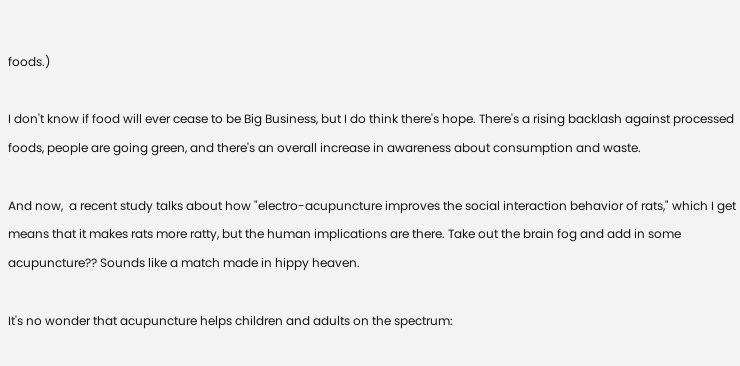foods.)

I don't know if food will ever cease to be Big Business, but I do think there's hope. There's a rising backlash against processed foods, people are going green, and there's an overall increase in awareness about consumption and waste.

And now,  a recent study talks about how "electro-acupuncture improves the social interaction behavior of rats," which I get means that it makes rats more ratty, but the human implications are there. Take out the brain fog and add in some acupuncture?? Sounds like a match made in hippy heaven.

It's no wonder that acupuncture helps children and adults on the spectrum: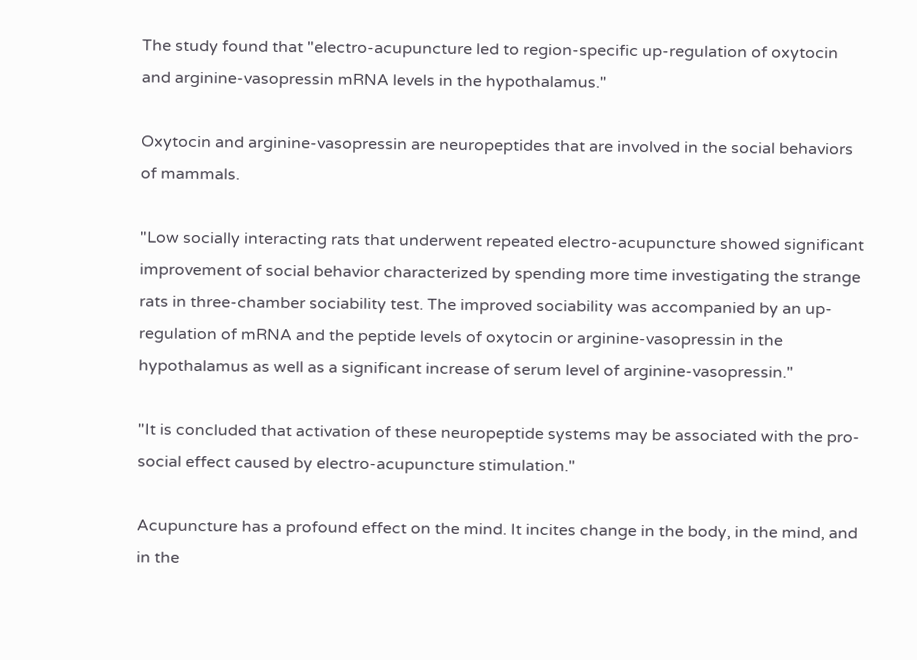The study found that "electro-acupuncture led to region-specific up-regulation of oxytocin and arginine-vasopressin mRNA levels in the hypothalamus."

Oxytocin and arginine-vasopressin are neuropeptides that are involved in the social behaviors of mammals.

"Low socially interacting rats that underwent repeated electro-acupuncture showed significant improvement of social behavior characterized by spending more time investigating the strange rats in three-chamber sociability test. The improved sociability was accompanied by an up-regulation of mRNA and the peptide levels of oxytocin or arginine-vasopressin in the hypothalamus as well as a significant increase of serum level of arginine-vasopressin."

"It is concluded that activation of these neuropeptide systems may be associated with the pro-social effect caused by electro-acupuncture stimulation."

Acupuncture has a profound effect on the mind. It incites change in the body, in the mind, and in the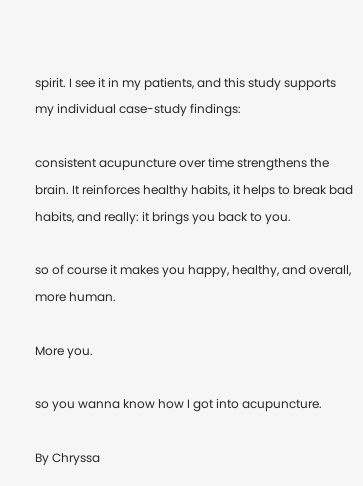spirit. I see it in my patients, and this study supports  my individual case-study findings:

consistent acupuncture over time strengthens the brain. It reinforces healthy habits, it helps to break bad habits, and really: it brings you back to you.

so of course it makes you happy, healthy, and overall, more human.

More you.

so you wanna know how I got into acupuncture.

By Chryssa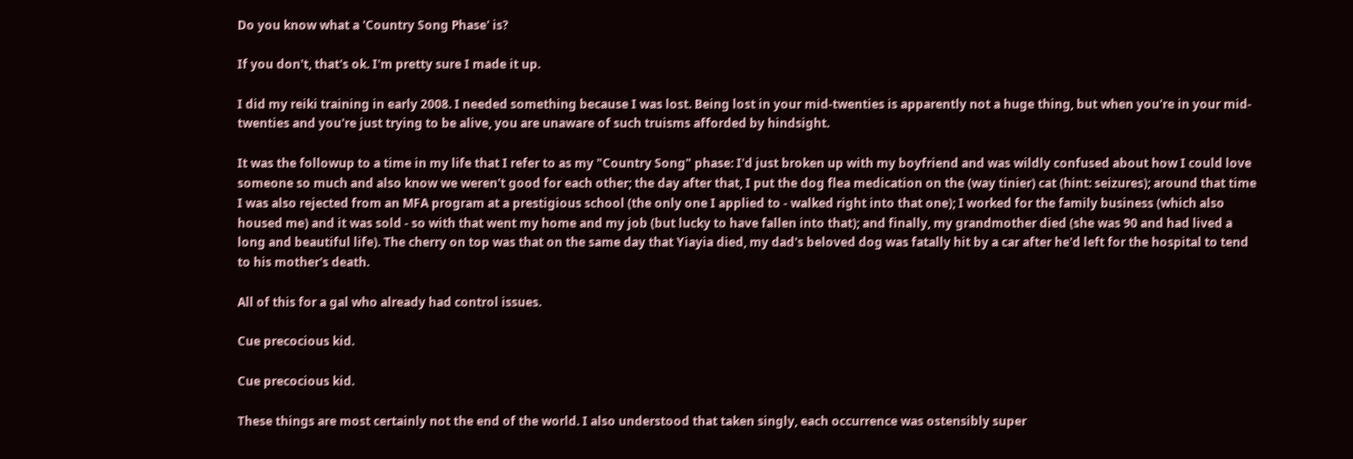Do you know what a 'Country Song Phase' is?

If you don't, that's ok. I'm pretty sure I made it up.

I did my reiki training in early 2008. I needed something because I was lost. Being lost in your mid-twenties is apparently not a huge thing, but when you're in your mid-twenties and you're just trying to be alive, you are unaware of such truisms afforded by hindsight.

It was the followup to a time in my life that I refer to as my "Country Song" phase: I'd just broken up with my boyfriend and was wildly confused about how I could love someone so much and also know we weren't good for each other; the day after that, I put the dog flea medication on the (way tinier) cat (hint: seizures); around that time I was also rejected from an MFA program at a prestigious school (the only one I applied to - walked right into that one); I worked for the family business (which also housed me) and it was sold - so with that went my home and my job (but lucky to have fallen into that); and finally, my grandmother died (she was 90 and had lived a long and beautiful life). The cherry on top was that on the same day that Yiayia died, my dad's beloved dog was fatally hit by a car after he'd left for the hospital to tend to his mother's death.

All of this for a gal who already had control issues.

Cue precocious kid.

Cue precocious kid.

These things are most certainly not the end of the world. I also understood that taken singly, each occurrence was ostensibly super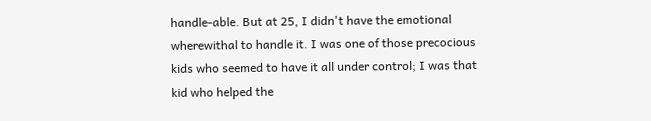handle-able. But at 25, I didn't have the emotional wherewithal to handle it. I was one of those precocious kids who seemed to have it all under control; I was that kid who helped the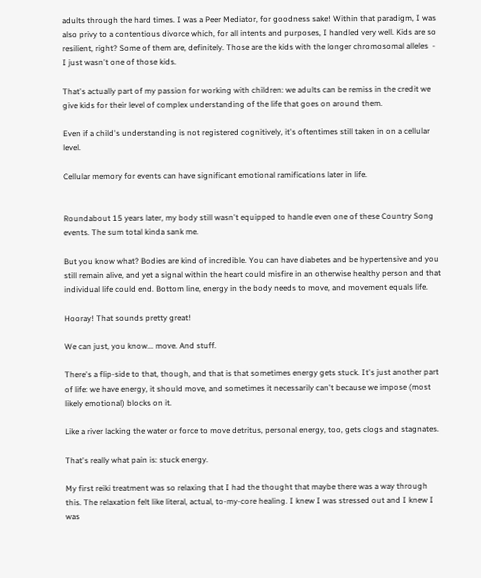adults through the hard times. I was a Peer Mediator, for goodness sake! Within that paradigm, I was also privy to a contentious divorce which, for all intents and purposes, I handled very well. Kids are so resilient, right? Some of them are, definitely. Those are the kids with the longer chromosomal alleles  - I just wasn't one of those kids.

That's actually part of my passion for working with children: we adults can be remiss in the credit we give kids for their level of complex understanding of the life that goes on around them.

Even if a child's understanding is not registered cognitively, it's oftentimes still taken in on a cellular level.

Cellular memory for events can have significant emotional ramifications later in life.


Roundabout 15 years later, my body still wasn't equipped to handle even one of these Country Song events. The sum total kinda sank me.

But you know what? Bodies are kind of incredible. You can have diabetes and be hypertensive and you still remain alive, and yet a signal within the heart could misfire in an otherwise healthy person and that individual life could end. Bottom line, energy in the body needs to move, and movement equals life.

Hooray! That sounds pretty great!

We can just, you know... move. And stuff.

There's a flip-side to that, though, and that is that sometimes energy gets stuck. It's just another part of life: we have energy, it should move, and sometimes it necessarily can't because we impose (most likely emotional) blocks on it.

Like a river lacking the water or force to move detritus, personal energy, too, gets clogs and stagnates.

That's really what pain is: stuck energy.

My first reiki treatment was so relaxing that I had the thought that maybe there was a way through this. The relaxation felt like literal, actual, to-my-core healing. I knew I was stressed out and I knew I was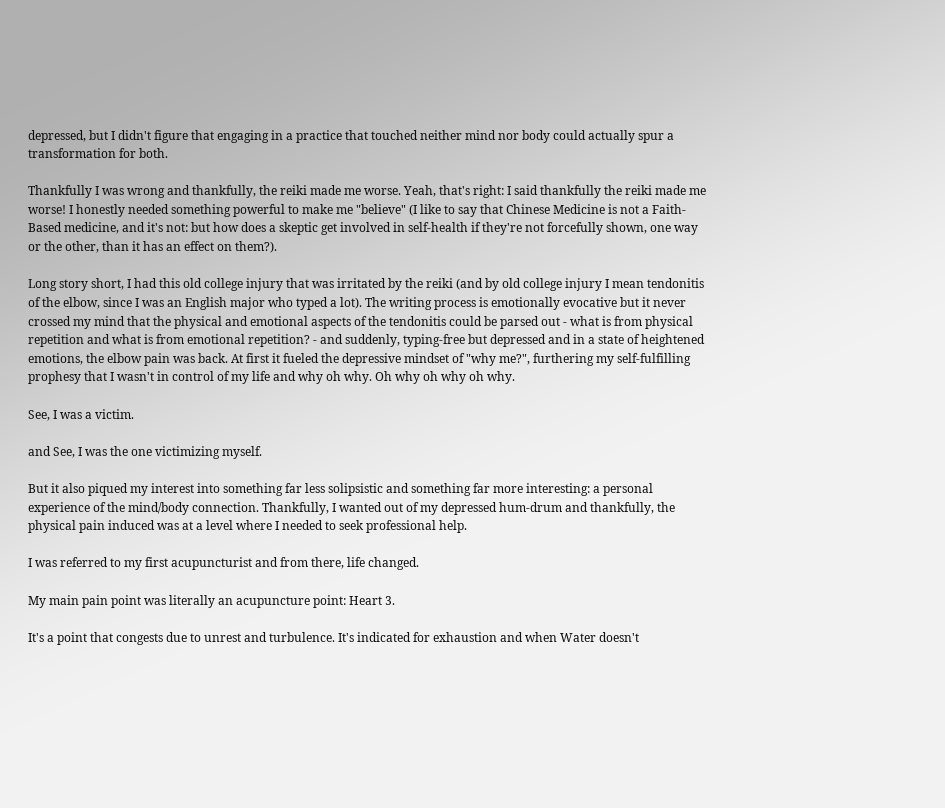depressed, but I didn't figure that engaging in a practice that touched neither mind nor body could actually spur a transformation for both.

Thankfully I was wrong and thankfully, the reiki made me worse. Yeah, that's right: I said thankfully the reiki made me worse! I honestly needed something powerful to make me "believe" (I like to say that Chinese Medicine is not a Faith-Based medicine, and it's not: but how does a skeptic get involved in self-health if they're not forcefully shown, one way or the other, than it has an effect on them?).

Long story short, I had this old college injury that was irritated by the reiki (and by old college injury I mean tendonitis of the elbow, since I was an English major who typed a lot). The writing process is emotionally evocative but it never crossed my mind that the physical and emotional aspects of the tendonitis could be parsed out - what is from physical repetition and what is from emotional repetition? - and suddenly, typing-free but depressed and in a state of heightened emotions, the elbow pain was back. At first it fueled the depressive mindset of "why me?", furthering my self-fulfilling prophesy that I wasn't in control of my life and why oh why. Oh why oh why oh why.

See, I was a victim.

and See, I was the one victimizing myself.

But it also piqued my interest into something far less solipsistic and something far more interesting: a personal experience of the mind/body connection. Thankfully, I wanted out of my depressed hum-drum and thankfully, the physical pain induced was at a level where I needed to seek professional help.

I was referred to my first acupuncturist and from there, life changed.

My main pain point was literally an acupuncture point: Heart 3.

It's a point that congests due to unrest and turbulence. It's indicated for exhaustion and when Water doesn't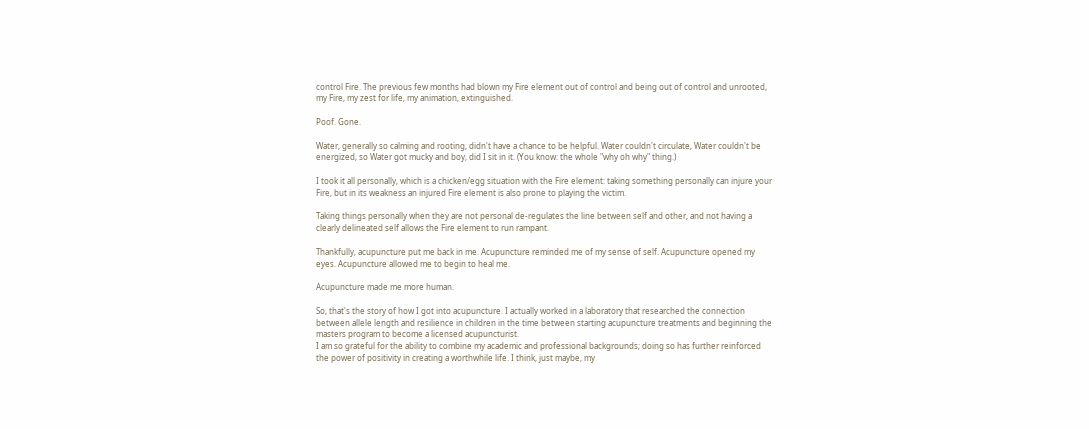control Fire. The previous few months had blown my Fire element out of control and being out of control and unrooted, my Fire, my zest for life, my animation, extinguished.

Poof. Gone.

Water, generally so calming and rooting, didn't have a chance to be helpful. Water couldn't circulate, Water couldn't be energized, so Water got mucky and boy, did I sit in it. (You know: the whole "why oh why" thing.)

I took it all personally, which is a chicken/egg situation with the Fire element: taking something personally can injure your Fire, but in its weakness an injured Fire element is also prone to playing the victim.

Taking things personally when they are not personal de-regulates the line between self and other, and not having a clearly delineated self allows the Fire element to run rampant.

Thankfully, acupuncture put me back in me. Acupuncture reminded me of my sense of self. Acupuncture opened my eyes. Acupuncture allowed me to begin to heal me.

Acupuncture made me more human.

So, that's the story of how I got into acupuncture. I actually worked in a laboratory that researched the connection between allele length and resilience in children in the time between starting acupuncture treatments and beginning the masters program to become a licensed acupuncturist.
I am so grateful for the ability to combine my academic and professional backgrounds; doing so has further reinforced the power of positivity in creating a worthwhile life. I think, just maybe, my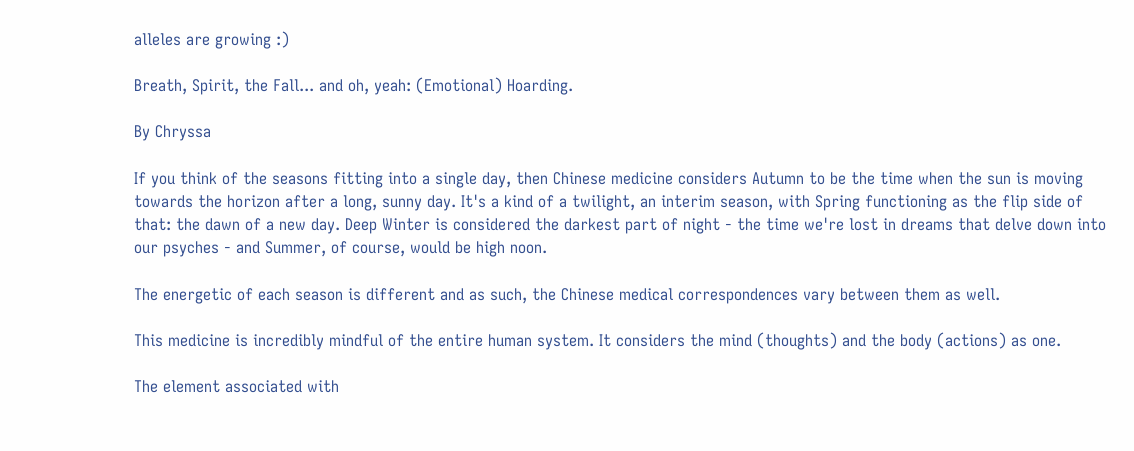alleles are growing :)

Breath, Spirit, the Fall... and oh, yeah: (Emotional) Hoarding.

By Chryssa

If you think of the seasons fitting into a single day, then Chinese medicine considers Autumn to be the time when the sun is moving towards the horizon after a long, sunny day. It's a kind of a twilight, an interim season, with Spring functioning as the flip side of that: the dawn of a new day. Deep Winter is considered the darkest part of night - the time we're lost in dreams that delve down into our psyches - and Summer, of course, would be high noon.

The energetic of each season is different and as such, the Chinese medical correspondences vary between them as well.

This medicine is incredibly mindful of the entire human system. It considers the mind (thoughts) and the body (actions) as one.

The element associated with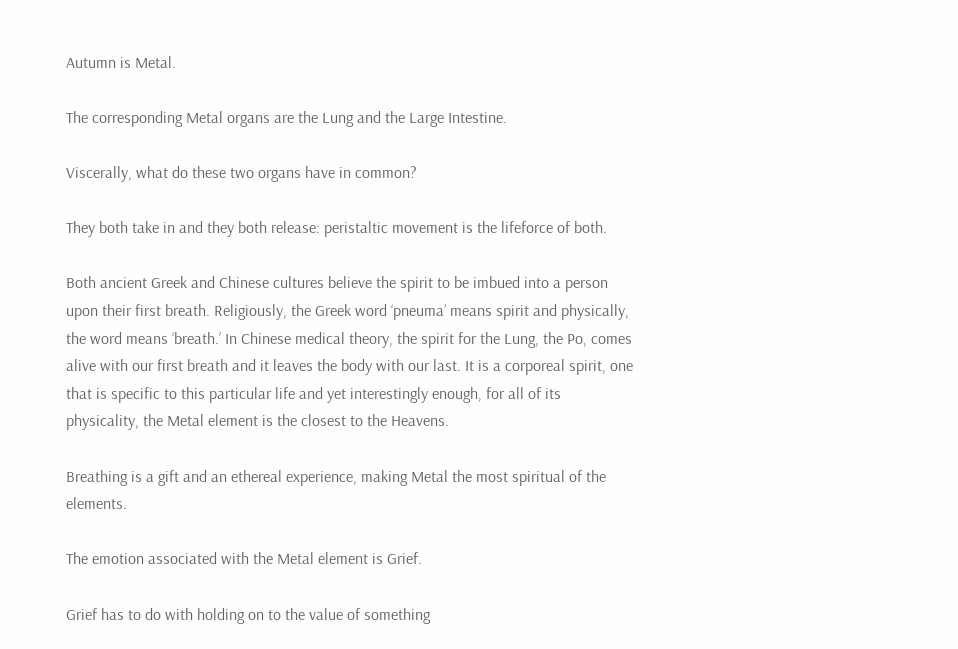Autumn is Metal.

The corresponding Metal organs are the Lung and the Large Intestine.

Viscerally, what do these two organs have in common?

They both take in and they both release: peristaltic movement is the lifeforce of both.

Both ancient Greek and Chinese cultures believe the spirit to be imbued into a person upon their first breath. Religiously, the Greek word ‘pneuma’ means spirit and physically, the word means ‘breath.’ In Chinese medical theory, the spirit for the Lung, the Po, comes alive with our first breath and it leaves the body with our last. It is a corporeal spirit, one that is specific to this particular life and yet interestingly enough, for all of its physicality, the Metal element is the closest to the Heavens.

Breathing is a gift and an ethereal experience, making Metal the most spiritual of the elements.

The emotion associated with the Metal element is Grief.

Grief has to do with holding on to the value of something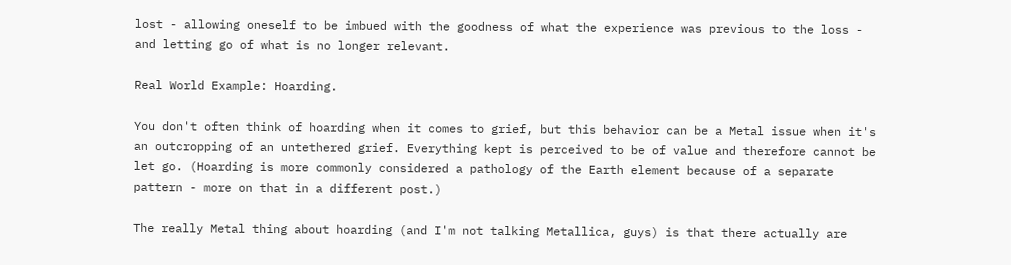lost - allowing oneself to be imbued with the goodness of what the experience was previous to the loss - and letting go of what is no longer relevant.

Real World Example: Hoarding.

You don't often think of hoarding when it comes to grief, but this behavior can be a Metal issue when it's an outcropping of an untethered grief. Everything kept is perceived to be of value and therefore cannot be let go. (Hoarding is more commonly considered a pathology of the Earth element because of a separate pattern - more on that in a different post.)

The really Metal thing about hoarding (and I'm not talking Metallica, guys) is that there actually are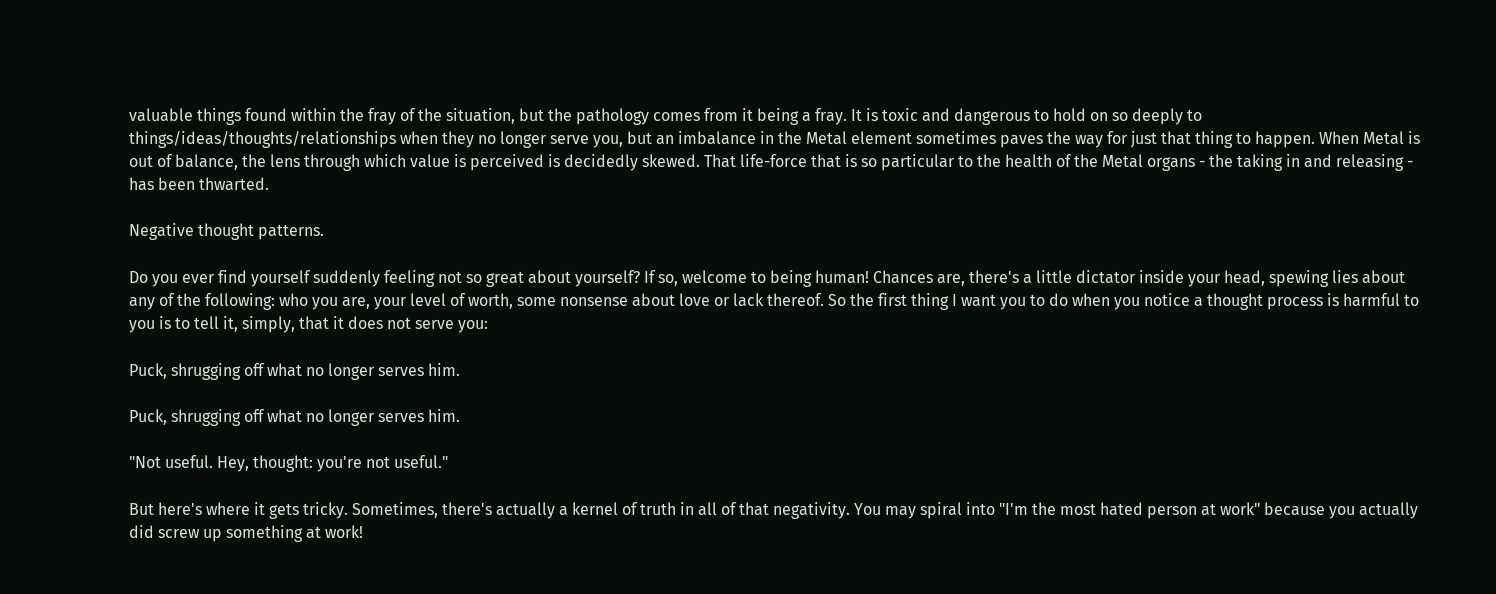valuable things found within the fray of the situation, but the pathology comes from it being a fray. It is toxic and dangerous to hold on so deeply to things/ideas/thoughts/relationships when they no longer serve you, but an imbalance in the Metal element sometimes paves the way for just that thing to happen. When Metal is out of balance, the lens through which value is perceived is decidedly skewed. That life-force that is so particular to the health of the Metal organs - the taking in and releasing - has been thwarted.

Negative thought patterns.

Do you ever find yourself suddenly feeling not so great about yourself? If so, welcome to being human! Chances are, there's a little dictator inside your head, spewing lies about any of the following: who you are, your level of worth, some nonsense about love or lack thereof. So the first thing I want you to do when you notice a thought process is harmful to you is to tell it, simply, that it does not serve you:

Puck, shrugging off what no longer serves him.

Puck, shrugging off what no longer serves him.

"Not useful. Hey, thought: you're not useful."

But here's where it gets tricky. Sometimes, there's actually a kernel of truth in all of that negativity. You may spiral into "I'm the most hated person at work" because you actually did screw up something at work!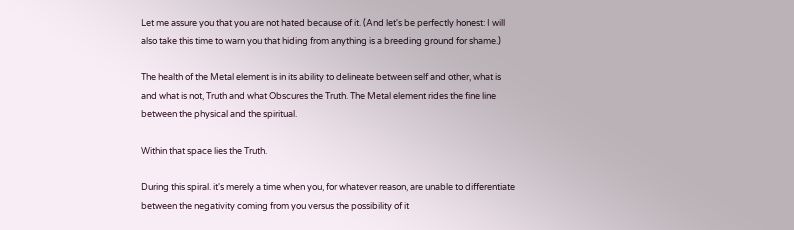Let me assure you that you are not hated because of it. (And let's be perfectly honest: I will also take this time to warn you that hiding from anything is a breeding ground for shame.)

The health of the Metal element is in its ability to delineate between self and other, what is and what is not, Truth and what Obscures the Truth. The Metal element rides the fine line between the physical and the spiritual.

Within that space lies the Truth.

During this spiral. it's merely a time when you, for whatever reason, are unable to differentiate between the negativity coming from you versus the possibility of it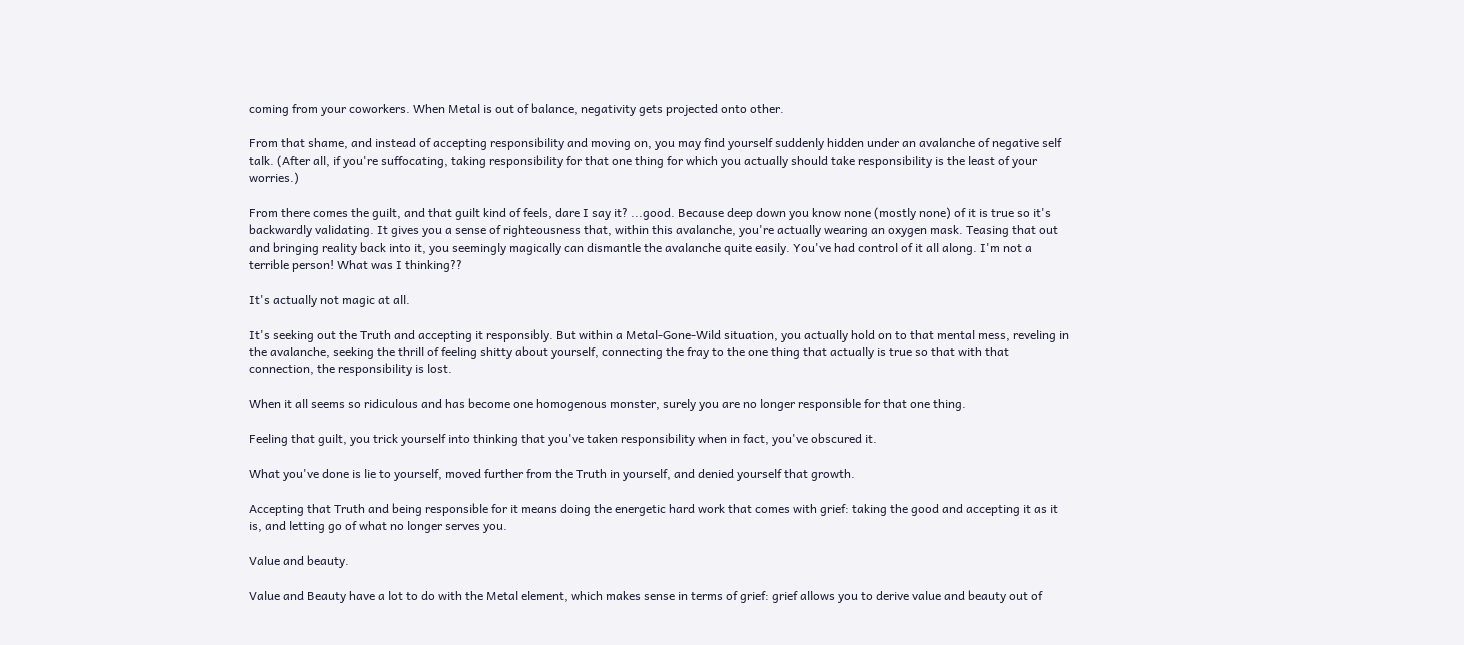coming from your coworkers. When Metal is out of balance, negativity gets projected onto other.

From that shame, and instead of accepting responsibility and moving on, you may find yourself suddenly hidden under an avalanche of negative self talk. (After all, if you're suffocating, taking responsibility for that one thing for which you actually should take responsibility is the least of your worries.)

From there comes the guilt, and that guilt kind of feels, dare I say it? ...good. Because deep down you know none (mostly none) of it is true so it's backwardly validating. It gives you a sense of righteousness that, within this avalanche, you're actually wearing an oxygen mask. Teasing that out and bringing reality back into it, you seemingly magically can dismantle the avalanche quite easily. You've had control of it all along. I'm not a terrible person! What was I thinking??

It's actually not magic at all.

It's seeking out the Truth and accepting it responsibly. But within a Metal-Gone-Wild situation, you actually hold on to that mental mess, reveling in the avalanche, seeking the thrill of feeling shitty about yourself, connecting the fray to the one thing that actually is true so that with that connection, the responsibility is lost.

When it all seems so ridiculous and has become one homogenous monster, surely you are no longer responsible for that one thing.

Feeling that guilt, you trick yourself into thinking that you've taken responsibility when in fact, you've obscured it.

What you've done is lie to yourself, moved further from the Truth in yourself, and denied yourself that growth.

Accepting that Truth and being responsible for it means doing the energetic hard work that comes with grief: taking the good and accepting it as it is, and letting go of what no longer serves you.

Value and beauty.

Value and Beauty have a lot to do with the Metal element, which makes sense in terms of grief: grief allows you to derive value and beauty out of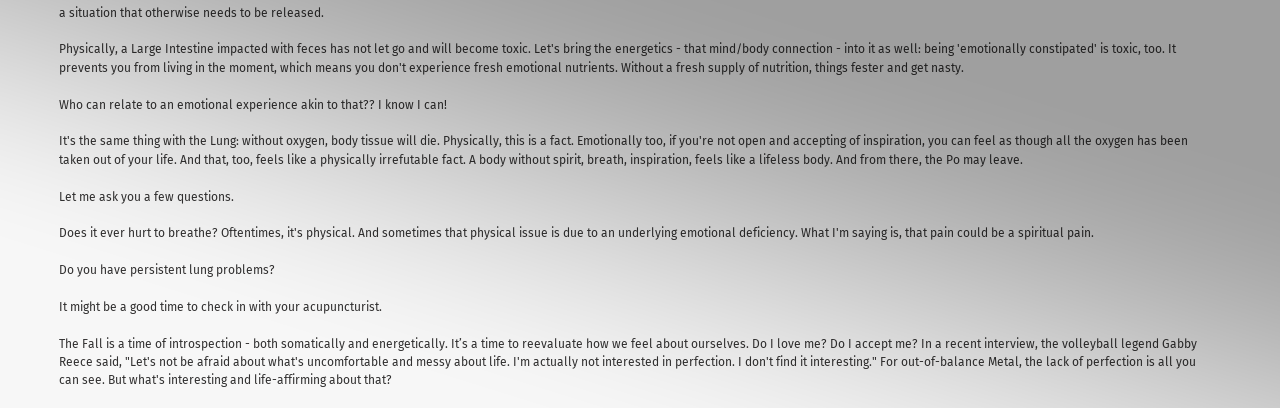a situation that otherwise needs to be released.

Physically, a Large Intestine impacted with feces has not let go and will become toxic. Let's bring the energetics - that mind/body connection - into it as well: being 'emotionally constipated' is toxic, too. It prevents you from living in the moment, which means you don't experience fresh emotional nutrients. Without a fresh supply of nutrition, things fester and get nasty.

Who can relate to an emotional experience akin to that?? I know I can!

It's the same thing with the Lung: without oxygen, body tissue will die. Physically, this is a fact. Emotionally too, if you're not open and accepting of inspiration, you can feel as though all the oxygen has been taken out of your life. And that, too, feels like a physically irrefutable fact. A body without spirit, breath, inspiration, feels like a lifeless body. And from there, the Po may leave.

Let me ask you a few questions.

Does it ever hurt to breathe? Oftentimes, it's physical. And sometimes that physical issue is due to an underlying emotional deficiency. What I'm saying is, that pain could be a spiritual pain.

Do you have persistent lung problems?

It might be a good time to check in with your acupuncturist.

The Fall is a time of introspection - both somatically and energetically. It’s a time to reevaluate how we feel about ourselves. Do I love me? Do I accept me? In a recent interview, the volleyball legend Gabby Reece said, "Let's not be afraid about what's uncomfortable and messy about life. I'm actually not interested in perfection. I don't find it interesting." For out-of-balance Metal, the lack of perfection is all you can see. But what's interesting and life-affirming about that?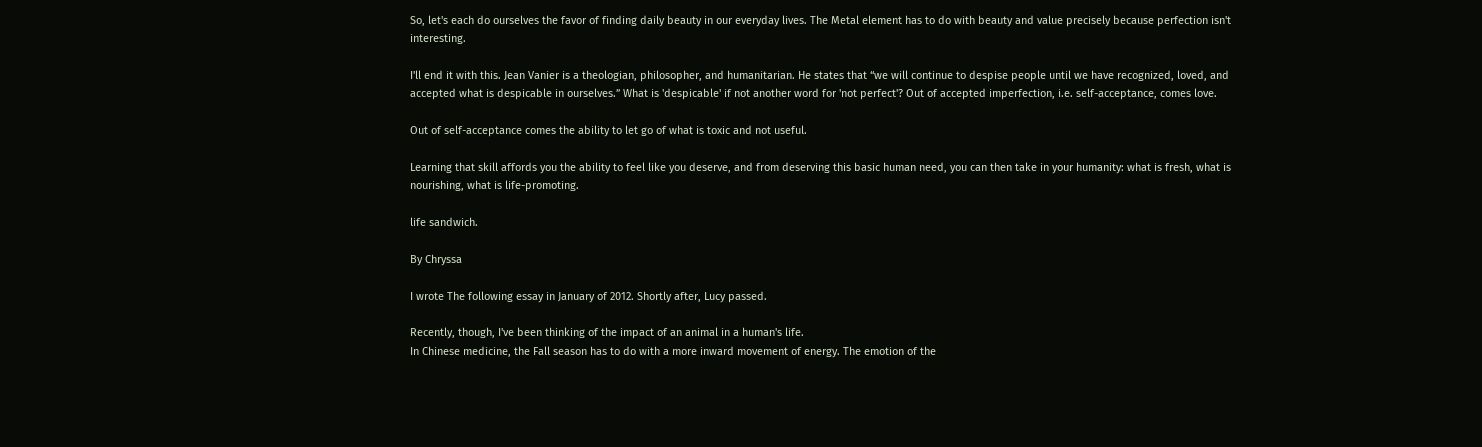So, let's each do ourselves the favor of finding daily beauty in our everyday lives. The Metal element has to do with beauty and value precisely because perfection isn't interesting.

I'll end it with this. Jean Vanier is a theologian, philosopher, and humanitarian. He states that “we will continue to despise people until we have recognized, loved, and accepted what is despicable in ourselves.” What is 'despicable' if not another word for 'not perfect'? Out of accepted imperfection, i.e. self-acceptance, comes love.

Out of self-acceptance comes the ability to let go of what is toxic and not useful.

Learning that skill affords you the ability to feel like you deserve, and from deserving this basic human need, you can then take in your humanity: what is fresh, what is nourishing, what is life-promoting.

life sandwich.

By Chryssa

I wrote The following essay in January of 2012. Shortly after, Lucy passed.

Recently, though, I've been thinking of the impact of an animal in a human's life.
In Chinese medicine, the Fall season has to do with a more inward movement of energy. The emotion of the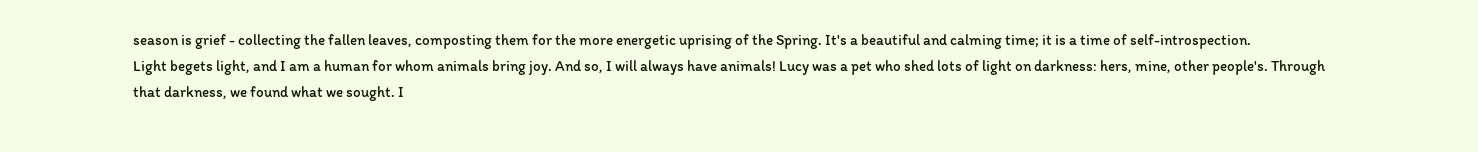season is grief - collecting the fallen leaves, composting them for the more energetic uprising of the Spring. It's a beautiful and calming time; it is a time of self-introspection.
Light begets light, and I am a human for whom animals bring joy. And so, I will always have animals! Lucy was a pet who shed lots of light on darkness: hers, mine, other people's. Through that darkness, we found what we sought. I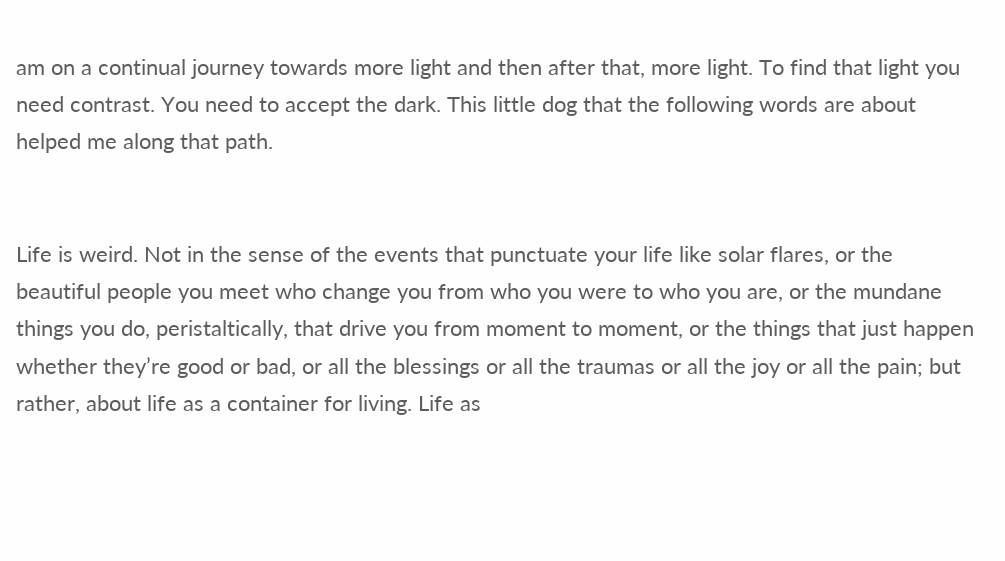am on a continual journey towards more light and then after that, more light. To find that light you need contrast. You need to accept the dark. This little dog that the following words are about helped me along that path.


Life is weird. Not in the sense of the events that punctuate your life like solar flares, or the beautiful people you meet who change you from who you were to who you are, or the mundane things you do, peristaltically, that drive you from moment to moment, or the things that just happen whether they’re good or bad, or all the blessings or all the traumas or all the joy or all the pain; but rather, about life as a container for living. Life as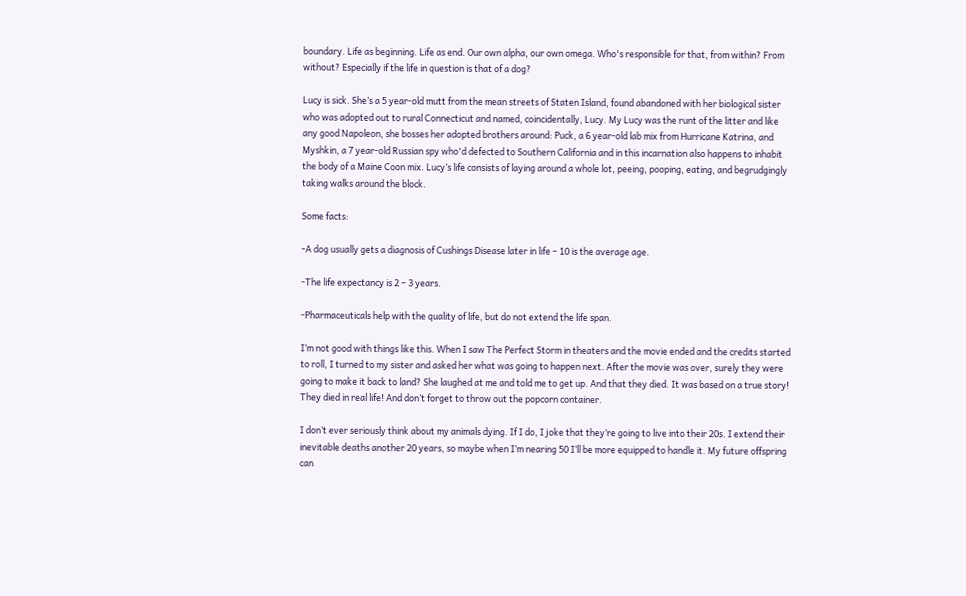boundary. Life as beginning. Life as end. Our own alpha, our own omega. Who's responsible for that, from within? From without? Especially if the life in question is that of a dog?

Lucy is sick. She’s a 5 year-old mutt from the mean streets of Staten Island, found abandoned with her biological sister who was adopted out to rural Connecticut and named, coincidentally, Lucy. My Lucy was the runt of the litter and like any good Napoleon, she bosses her adopted brothers around: Puck, a 6 year-old lab mix from Hurricane Katrina, and Myshkin, a 7 year-old Russian spy who'd defected to Southern California and in this incarnation also happens to inhabit the body of a Maine Coon mix. Lucy’s life consists of laying around a whole lot, peeing, pooping, eating, and begrudgingly taking walks around the block.

Some facts:

-A dog usually gets a diagnosis of Cushings Disease later in life – 10 is the average age.

-The life expectancy is 2 – 3 years.

-Pharmaceuticals help with the quality of life, but do not extend the life span.

I’m not good with things like this. When I saw The Perfect Storm in theaters and the movie ended and the credits started to roll, I turned to my sister and asked her what was going to happen next. After the movie was over, surely they were going to make it back to land? She laughed at me and told me to get up. And that they died. It was based on a true story! They died in real life! And don’t forget to throw out the popcorn container.

I don’t ever seriously think about my animals dying. If I do, I joke that they’re going to live into their 20s. I extend their inevitable deaths another 20 years, so maybe when I’m nearing 50 I’ll be more equipped to handle it. My future offspring can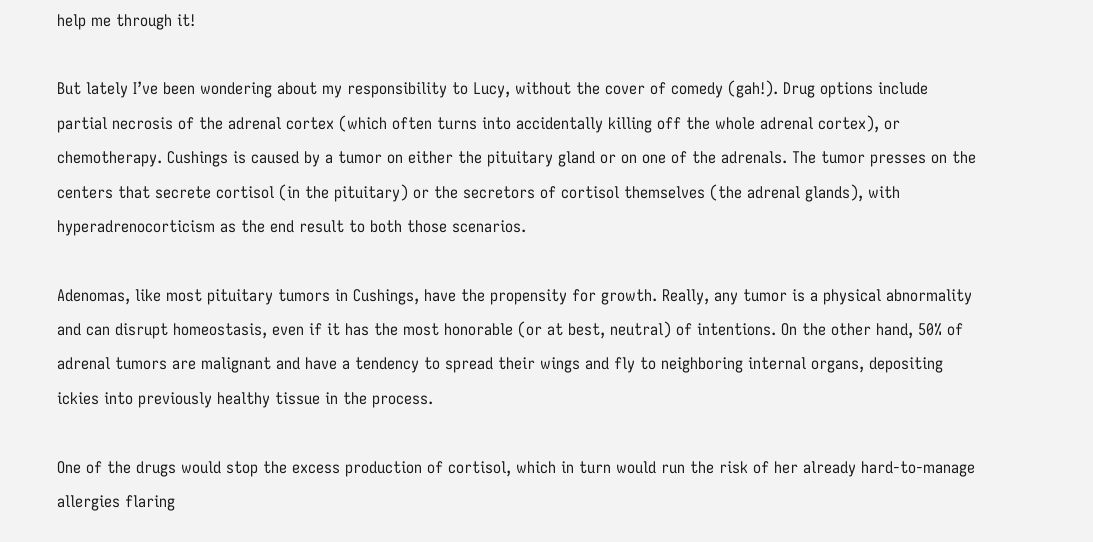help me through it!

But lately I’ve been wondering about my responsibility to Lucy, without the cover of comedy (gah!). Drug options include partial necrosis of the adrenal cortex (which often turns into accidentally killing off the whole adrenal cortex), or chemotherapy. Cushings is caused by a tumor on either the pituitary gland or on one of the adrenals. The tumor presses on the centers that secrete cortisol (in the pituitary) or the secretors of cortisol themselves (the adrenal glands), with  hyperadrenocorticism as the end result to both those scenarios.

Adenomas, like most pituitary tumors in Cushings, have the propensity for growth. Really, any tumor is a physical abnormality and can disrupt homeostasis, even if it has the most honorable (or at best, neutral) of intentions. On the other hand, 50% of adrenal tumors are malignant and have a tendency to spread their wings and fly to neighboring internal organs, depositing ickies into previously healthy tissue in the process.

One of the drugs would stop the excess production of cortisol, which in turn would run the risk of her already hard-to-manage allergies flaring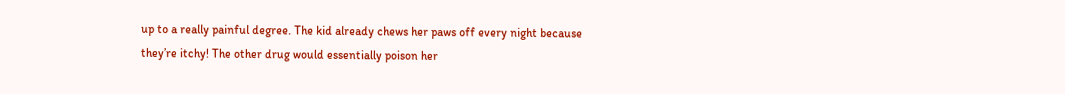up to a really painful degree. The kid already chews her paws off every night because they’re itchy! The other drug would essentially poison her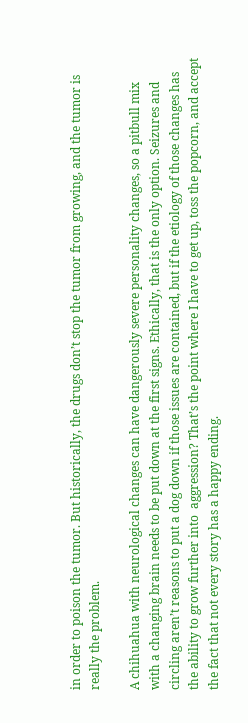in order to poison the tumor. But historically, the drugs don’t stop the tumor from growing, and the tumor is really the problem.

A chihuahua with neurological changes can have dangerously severe personality changes, so a pitbull mix with a changing brain needs to be put down at the first signs. Ethically, that is the only option. Seizures and circling aren’t reasons to put a dog down if those issues are contained, but if the etiology of those changes has the ability to grow further into  aggression? That’s the point where I have to get up, toss the popcorn, and accept the fact that not every story has a happy ending.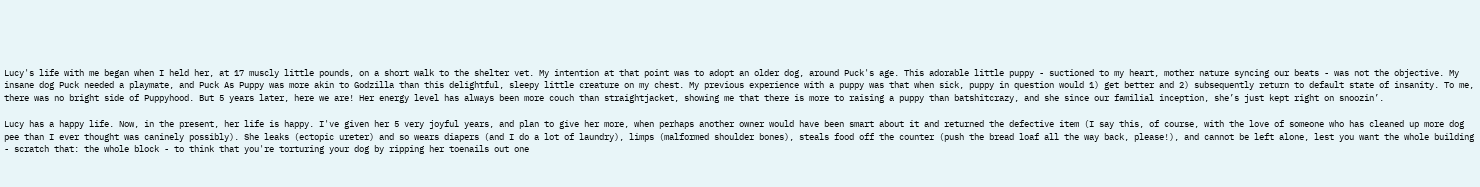Lucy's life with me began when I held her, at 17 muscly little pounds, on a short walk to the shelter vet. My intention at that point was to adopt an older dog, around Puck's age. This adorable little puppy - suctioned to my heart, mother nature syncing our beats - was not the objective. My insane dog Puck needed a playmate, and Puck As Puppy was more akin to Godzilla than this delightful, sleepy little creature on my chest. My previous experience with a puppy was that when sick, puppy in question would 1) get better and 2) subsequently return to default state of insanity. To me, there was no bright side of Puppyhood. But 5 years later, here we are! Her energy level has always been more couch than straightjacket, showing me that there is more to raising a puppy than batshitcrazy, and she since our familial inception, she’s just kept right on snoozin’.

Lucy has a happy life. Now, in the present, her life is happy. I've given her 5 very joyful years, and plan to give her more, when perhaps another owner would have been smart about it and returned the defective item (I say this, of course, with the love of someone who has cleaned up more dog pee than I ever thought was caninely possibly). She leaks (ectopic ureter) and so wears diapers (and I do a lot of laundry), limps (malformed shoulder bones), steals food off the counter (push the bread loaf all the way back, please!), and cannot be left alone, lest you want the whole building - scratch that: the whole block - to think that you're torturing your dog by ripping her toenails out one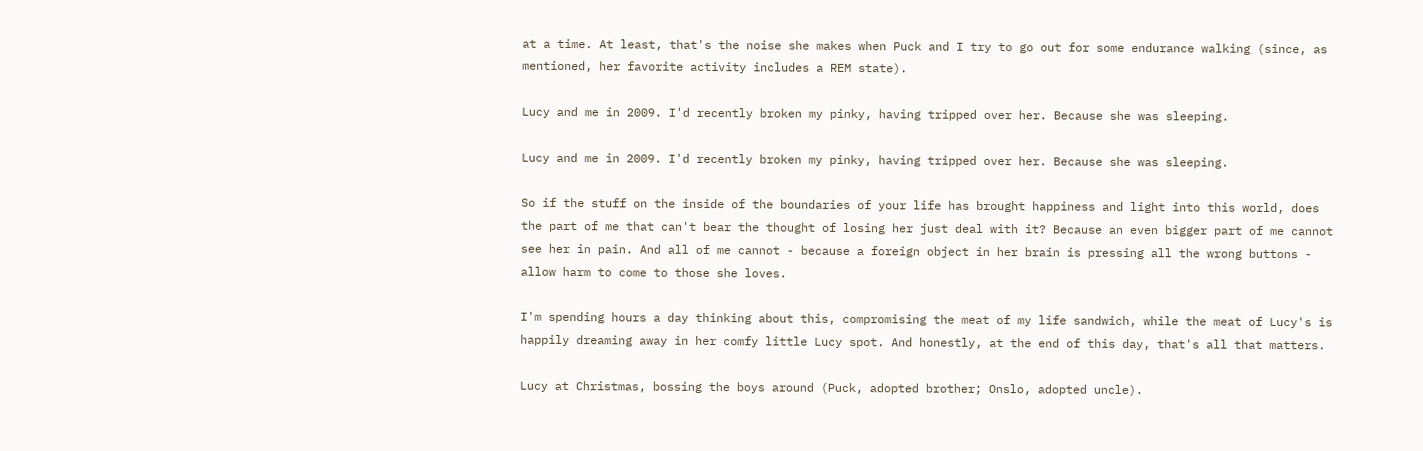at a time. At least, that's the noise she makes when Puck and I try to go out for some endurance walking (since, as mentioned, her favorite activity includes a REM state).

Lucy and me in 2009. I'd recently broken my pinky, having tripped over her. Because she was sleeping.

Lucy and me in 2009. I'd recently broken my pinky, having tripped over her. Because she was sleeping.

So if the stuff on the inside of the boundaries of your life has brought happiness and light into this world, does the part of me that can't bear the thought of losing her just deal with it? Because an even bigger part of me cannot see her in pain. And all of me cannot - because a foreign object in her brain is pressing all the wrong buttons - allow harm to come to those she loves.

I'm spending hours a day thinking about this, compromising the meat of my life sandwich, while the meat of Lucy's is happily dreaming away in her comfy little Lucy spot. And honestly, at the end of this day, that's all that matters.

Lucy at Christmas, bossing the boys around (Puck, adopted brother; Onslo, adopted uncle).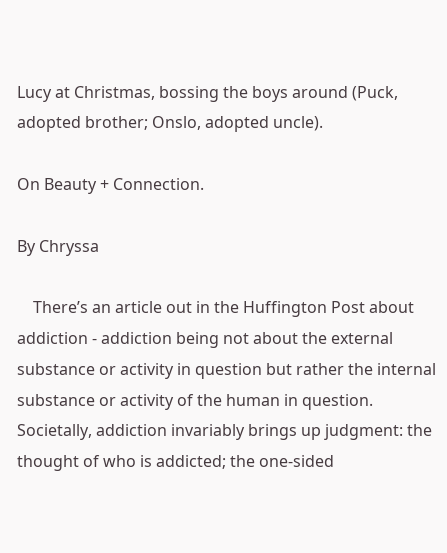Lucy at Christmas, bossing the boys around (Puck, adopted brother; Onslo, adopted uncle).

On Beauty + Connection.

By Chryssa

    There’s an article out in the Huffington Post about addiction - addiction being not about the external substance or activity in question but rather the internal substance or activity of the human in question. Societally, addiction invariably brings up judgment: the thought of who is addicted; the one-sided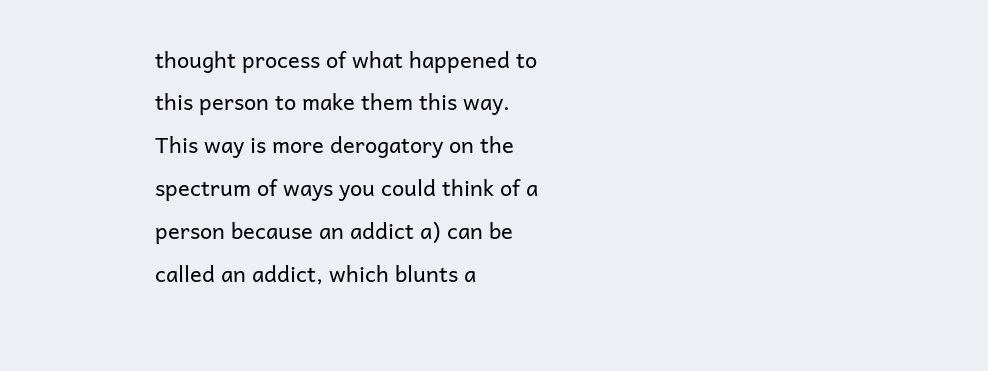thought process of what happened to this person to make them this way. This way is more derogatory on the spectrum of ways you could think of a person because an addict a) can be called an addict, which blunts a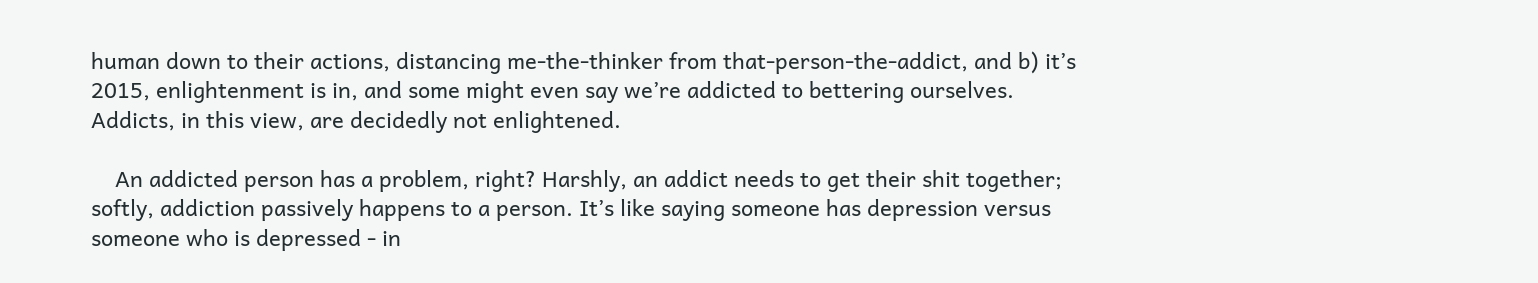human down to their actions, distancing me-the-thinker from that-person-the-addict, and b) it’s 2015, enlightenment is in, and some might even say we’re addicted to bettering ourselves. Addicts, in this view, are decidedly not enlightened.

    An addicted person has a problem, right? Harshly, an addict needs to get their shit together; softly, addiction passively happens to a person. It’s like saying someone has depression versus someone who is depressed - in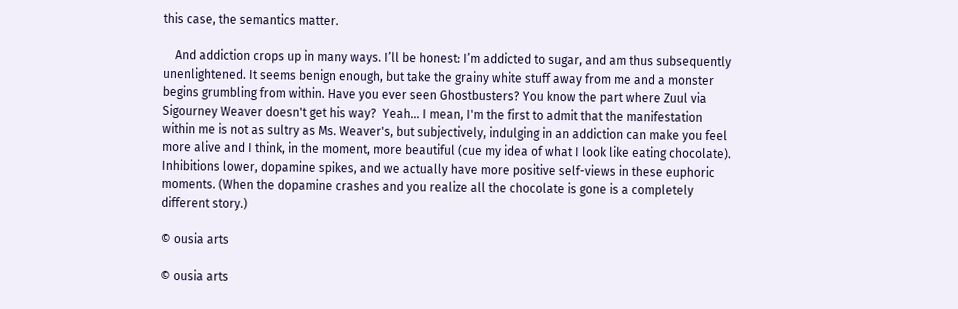this case, the semantics matter.

    And addiction crops up in many ways. I’ll be honest: I’m addicted to sugar, and am thus subsequently unenlightened. It seems benign enough, but take the grainy white stuff away from me and a monster begins grumbling from within. Have you ever seen Ghostbusters? You know the part where Zuul via Sigourney Weaver doesn't get his way?  Yeah... I mean, I'm the first to admit that the manifestation within me is not as sultry as Ms. Weaver's, but subjectively, indulging in an addiction can make you feel more alive and I think, in the moment, more beautiful (cue my idea of what I look like eating chocolate). Inhibitions lower, dopamine spikes, and we actually have more positive self-views in these euphoric moments. (When the dopamine crashes and you realize all the chocolate is gone is a completely different story.)

© ousia arts

© ousia arts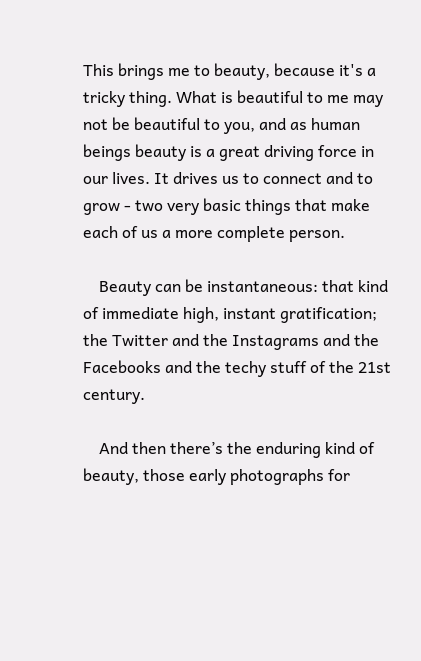This brings me to beauty, because it's a tricky thing. What is beautiful to me may not be beautiful to you, and as human beings beauty is a great driving force in our lives. It drives us to connect and to grow - two very basic things that make each of us a more complete person.

    Beauty can be instantaneous: that kind of immediate high, instant gratification; the Twitter and the Instagrams and the Facebooks and the techy stuff of the 21st century.

    And then there’s the enduring kind of beauty, those early photographs for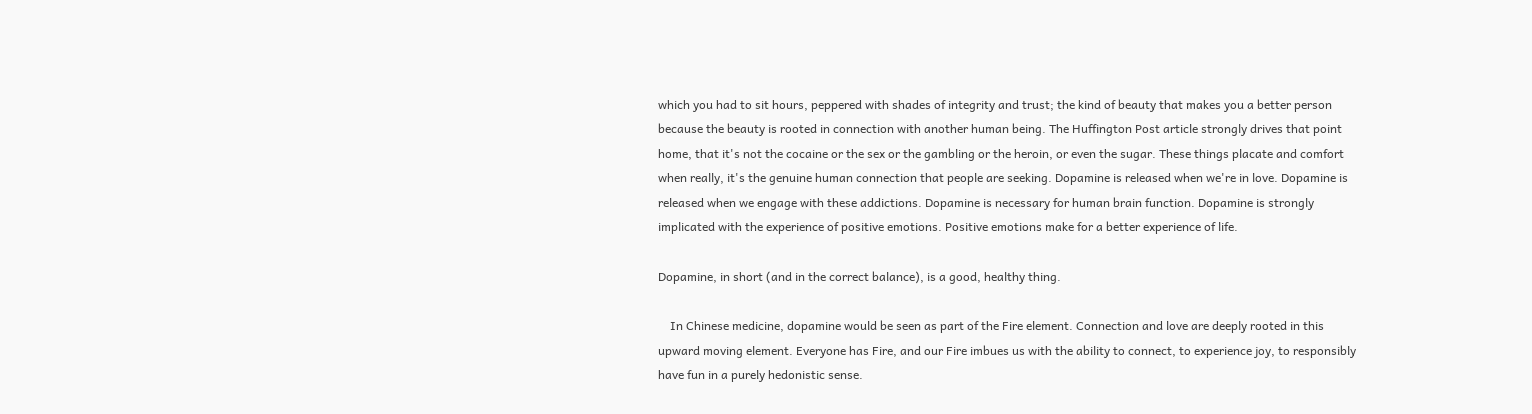which you had to sit hours, peppered with shades of integrity and trust; the kind of beauty that makes you a better person because the beauty is rooted in connection with another human being. The Huffington Post article strongly drives that point home, that it's not the cocaine or the sex or the gambling or the heroin, or even the sugar. These things placate and comfort when really, it's the genuine human connection that people are seeking. Dopamine is released when we're in love. Dopamine is released when we engage with these addictions. Dopamine is necessary for human brain function. Dopamine is strongly implicated with the experience of positive emotions. Positive emotions make for a better experience of life.

Dopamine, in short (and in the correct balance), is a good, healthy thing.

    In Chinese medicine, dopamine would be seen as part of the Fire element. Connection and love are deeply rooted in this upward moving element. Everyone has Fire, and our Fire imbues us with the ability to connect, to experience joy, to responsibly have fun in a purely hedonistic sense.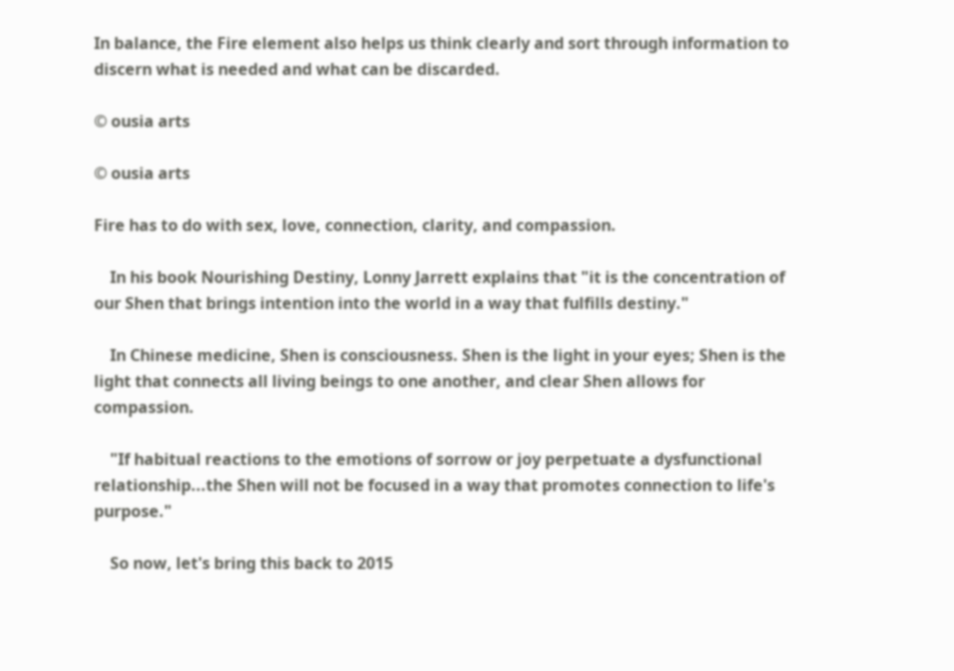In balance, the Fire element also helps us think clearly and sort through information to discern what is needed and what can be discarded.

© ousia arts

© ousia arts

Fire has to do with sex, love, connection, clarity, and compassion.

    In his book Nourishing Destiny, Lonny Jarrett explains that "it is the concentration of our Shen that brings intention into the world in a way that fulfills destiny."

    In Chinese medicine, Shen is consciousness. Shen is the light in your eyes; Shen is the light that connects all living beings to one another, and clear Shen allows for compassion.

    "If habitual reactions to the emotions of sorrow or joy perpetuate a dysfunctional relationship...the Shen will not be focused in a way that promotes connection to life's purpose."

    So now, let's bring this back to 2015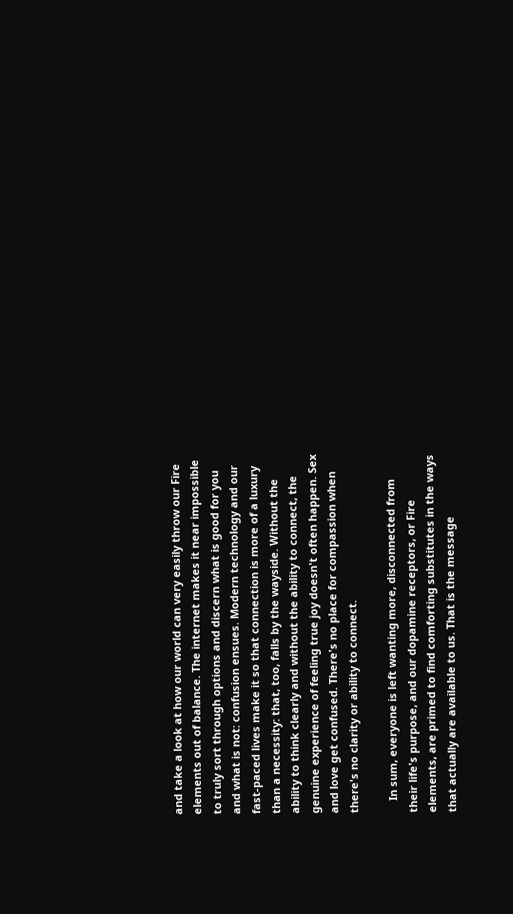and take a look at how our world can very easily throw our Fire elements out of balance. The internet makes it near impossible to truly sort through options and discern what is good for you and what is not: confusion ensues. Modern technology and our fast-paced lives make it so that connection is more of a luxury than a necessity: that, too, falls by the wayside. Without the ability to think clearly and without the ability to connect, the genuine experience of feeling true joy doesn't often happen. Sex and love get confused. There's no place for compassion when there's no clarity or ability to connect.

    In sum, everyone is left wanting more, disconnected from their life's purpose, and our dopamine receptors, or Fire elements, are primed to find comforting substitutes in the ways that actually are available to us. That is the message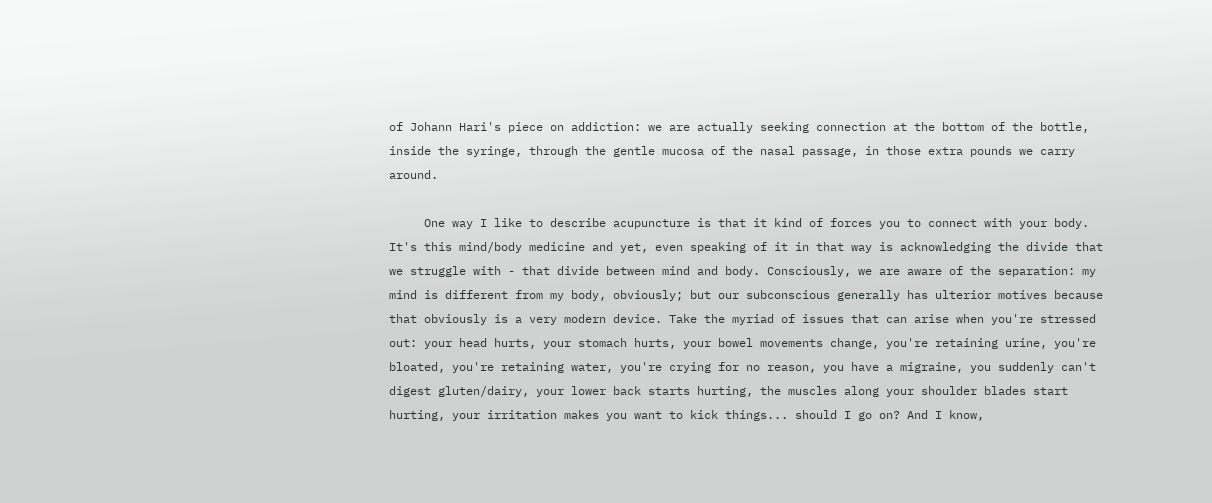of Johann Hari's piece on addiction: we are actually seeking connection at the bottom of the bottle, inside the syringe, through the gentle mucosa of the nasal passage, in those extra pounds we carry around.

     One way I like to describe acupuncture is that it kind of forces you to connect with your body. It's this mind/body medicine and yet, even speaking of it in that way is acknowledging the divide that we struggle with - that divide between mind and body. Consciously, we are aware of the separation: my mind is different from my body, obviously; but our subconscious generally has ulterior motives because that obviously is a very modern device. Take the myriad of issues that can arise when you're stressed out: your head hurts, your stomach hurts, your bowel movements change, you're retaining urine, you're bloated, you're retaining water, you're crying for no reason, you have a migraine, you suddenly can't digest gluten/dairy, your lower back starts hurting, the muscles along your shoulder blades start hurting, your irritation makes you want to kick things... should I go on? And I know,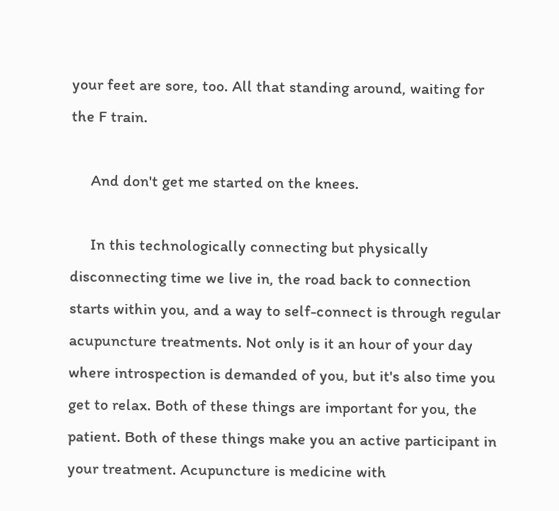your feet are sore, too. All that standing around, waiting for the F train.

     And don't get me started on the knees.

     In this technologically connecting but physically disconnecting time we live in, the road back to connection starts within you, and a way to self-connect is through regular acupuncture treatments. Not only is it an hour of your day where introspection is demanded of you, but it's also time you get to relax. Both of these things are important for you, the patient. Both of these things make you an active participant in your treatment. Acupuncture is medicine with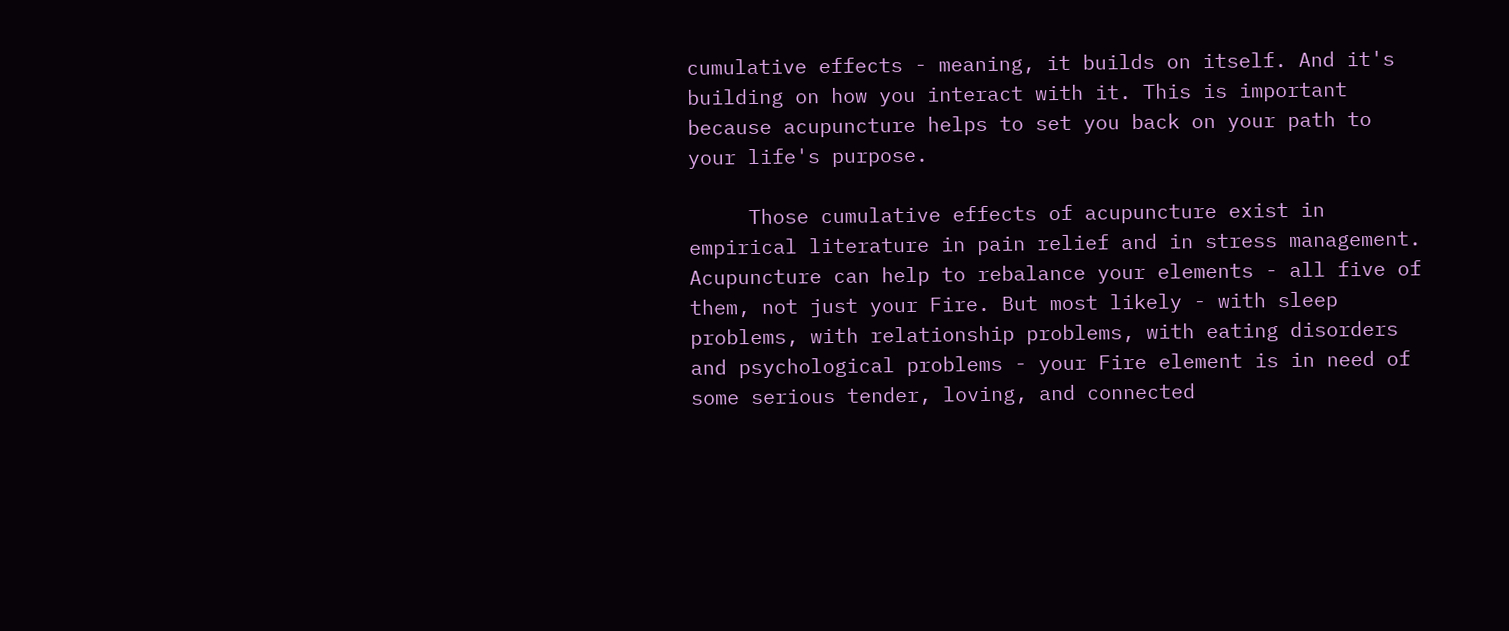cumulative effects - meaning, it builds on itself. And it's building on how you interact with it. This is important because acupuncture helps to set you back on your path to your life's purpose.

     Those cumulative effects of acupuncture exist in empirical literature in pain relief and in stress management. Acupuncture can help to rebalance your elements - all five of them, not just your Fire. But most likely - with sleep problems, with relationship problems, with eating disorders and psychological problems - your Fire element is in need of some serious tender, loving, and connected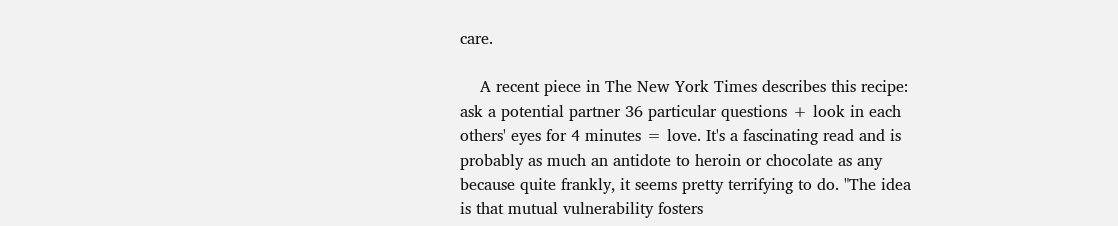care.

    A recent piece in The New York Times describes this recipe: ask a potential partner 36 particular questions + look in each others' eyes for 4 minutes = love. It's a fascinating read and is probably as much an antidote to heroin or chocolate as any because quite frankly, it seems pretty terrifying to do. "The idea is that mutual vulnerability fosters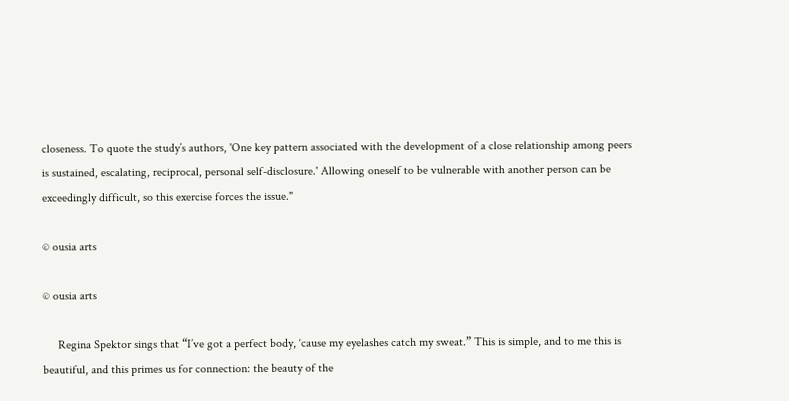closeness. To quote the study’s authors, 'One key pattern associated with the development of a close relationship among peers is sustained, escalating, reciprocal, personal self-disclosure.' Allowing oneself to be vulnerable with another person can be exceedingly difficult, so this exercise forces the issue."

© ousia arts

© ousia arts

     Regina Spektor sings that “I’ve got a perfect body, ‘cause my eyelashes catch my sweat.” This is simple, and to me this is beautiful, and this primes us for connection: the beauty of the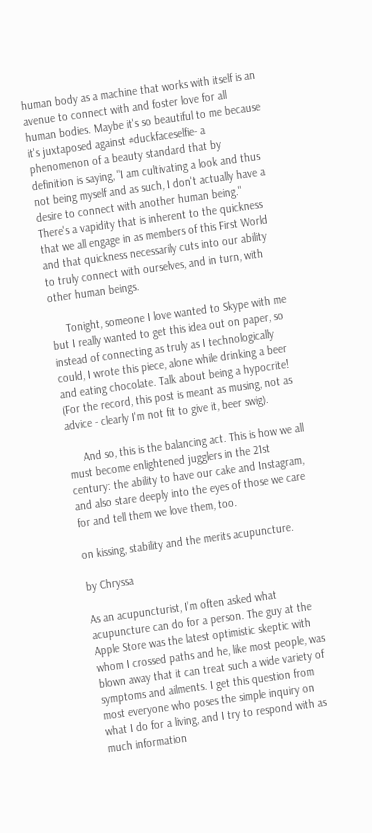human body as a machine that works with itself is an avenue to connect with and foster love for all human bodies. Maybe it's so beautiful to me because it's juxtaposed against #duckfaceselfie- a phenomenon of a beauty standard that by definition is saying, "I am cultivating a look and thus not being myself and as such, I don't actually have a desire to connect with another human being." There's a vapidity that is inherent to the quickness that we all engage in as members of this First World and that quickness necessarily cuts into our ability to truly connect with ourselves, and in turn, with other human beings.

     Tonight, someone I love wanted to Skype with me but I really wanted to get this idea out on paper, so instead of connecting as truly as I technologically could, I wrote this piece, alone while drinking a beer and eating chocolate. Talk about being a hypocrite! (For the record, this post is meant as musing, not as advice - clearly I'm not fit to give it, beer swig).

     And so, this is the balancing act. This is how we all must become enlightened jugglers in the 21st century: the ability to have our cake and Instagram, and also stare deeply into the eyes of those we care for and tell them we love them, too.

on kissing, stability and the merits acupuncture.

by Chryssa

As an acupuncturist, I’m often asked what acupuncture can do for a person. The guy at the Apple Store was the latest optimistic skeptic with whom I crossed paths and he, like most people, was blown away that it can treat such a wide variety of symptoms and ailments. I get this question from most everyone who poses the simple inquiry on what I do for a living, and I try to respond with as much information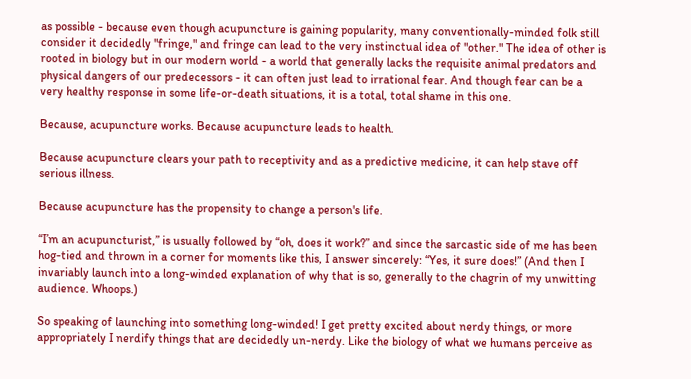as possible - because even though acupuncture is gaining popularity, many conventionally-minded folk still consider it decidedly "fringe," and fringe can lead to the very instinctual idea of "other." The idea of other is rooted in biology but in our modern world - a world that generally lacks the requisite animal predators and physical dangers of our predecessors - it can often just lead to irrational fear. And though fear can be a very healthy response in some life-or-death situations, it is a total, total shame in this one.

Because, acupuncture works. Because acupuncture leads to health.

Because acupuncture clears your path to receptivity and as a predictive medicine, it can help stave off serious illness.

Because acupuncture has the propensity to change a person's life.

“I’m an acupuncturist,” is usually followed by “oh, does it work?” and since the sarcastic side of me has been hog-tied and thrown in a corner for moments like this, I answer sincerely: “Yes, it sure does!” (And then I invariably launch into a long-winded explanation of why that is so, generally to the chagrin of my unwitting audience. Whoops.)

So speaking of launching into something long-winded! I get pretty excited about nerdy things, or more appropriately I nerdify things that are decidedly un-nerdy. Like the biology of what we humans perceive as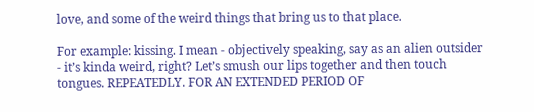love, and some of the weird things that bring us to that place.

For example: kissing. I mean - objectively speaking, say as an alien outsider - it’s kinda weird, right? Let’s smush our lips together and then touch tongues. REPEATEDLY. FOR AN EXTENDED PERIOD OF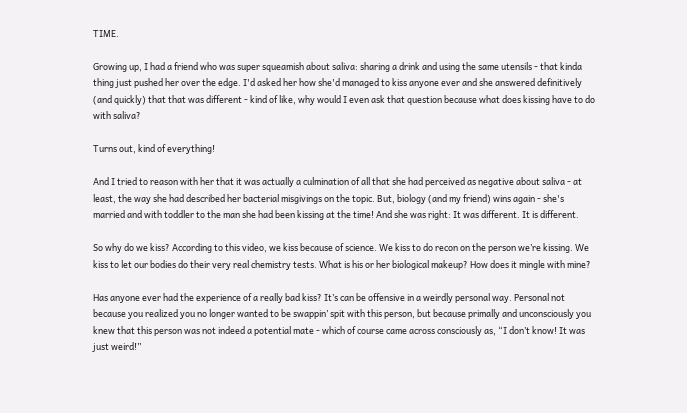TIME.

Growing up, I had a friend who was super squeamish about saliva: sharing a drink and using the same utensils - that kinda thing just pushed her over the edge. I'd asked her how she'd managed to kiss anyone ever and she answered definitively (and quickly) that that was different - kind of like, why would I even ask that question because what does kissing have to do with saliva?

Turns out, kind of everything!

And I tried to reason with her that it was actually a culmination of all that she had perceived as negative about saliva - at least, the way she had described her bacterial misgivings on the topic. But, biology (and my friend) wins again - she's married and with toddler to the man she had been kissing at the time! And she was right: It was different. It is different.

So why do we kiss? According to this video, we kiss because of science. We kiss to do recon on the person we’re kissing. We kiss to let our bodies do their very real chemistry tests. What is his or her biological makeup? How does it mingle with mine?

Has anyone ever had the experience of a really bad kiss? It’s can be offensive in a weirdly personal way. Personal not because you realized you no longer wanted to be swappin’ spit with this person, but because primally and unconsciously you knew that this person was not indeed a potential mate - which of course came across consciously as, “I don’t know! It was just weird!”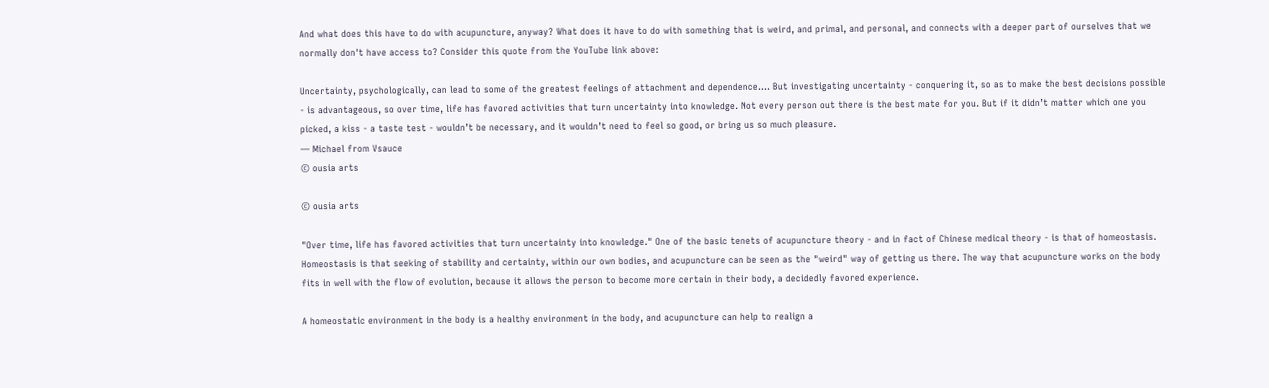And what does this have to do with acupuncture, anyway? What does it have to do with something that is weird, and primal, and personal, and connects with a deeper part of ourselves that we normally don't have access to? Consider this quote from the YouTube link above:

Uncertainty, psychologically, can lead to some of the greatest feelings of attachment and dependence…. But investigating uncertainty - conquering it, so as to make the best decisions possible - is advantageous, so over time, life has favored activities that turn uncertainty into knowledge. Not every person out there is the best mate for you. But if it didn’t matter which one you picked, a kiss - a taste test - wouldn’t be necessary, and it wouldn’t need to feel so good, or bring us so much pleasure.
— Michael from Vsauce
© ousia arts

© ousia arts

"Over time, life has favored activities that turn uncertainty into knowledge." One of the basic tenets of acupuncture theory - and in fact of Chinese medical theory - is that of homeostasis. Homeostasis is that seeking of stability and certainty, within our own bodies, and acupuncture can be seen as the "weird" way of getting us there. The way that acupuncture works on the body fits in well with the flow of evolution, because it allows the person to become more certain in their body, a decidedly favored experience.

A homeostatic environment in the body is a healthy environment in the body, and acupuncture can help to realign a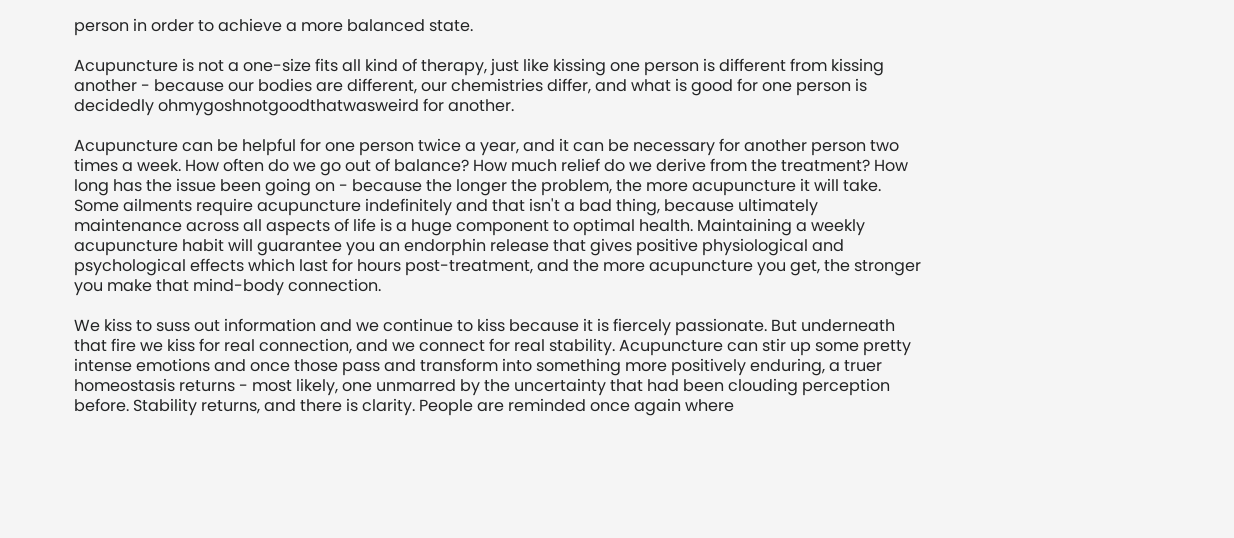person in order to achieve a more balanced state.

Acupuncture is not a one-size fits all kind of therapy, just like kissing one person is different from kissing another - because our bodies are different, our chemistries differ, and what is good for one person is decidedly ohmygoshnotgoodthatwasweird for another.

Acupuncture can be helpful for one person twice a year, and it can be necessary for another person two times a week. How often do we go out of balance? How much relief do we derive from the treatment? How long has the issue been going on - because the longer the problem, the more acupuncture it will take. Some ailments require acupuncture indefinitely and that isn't a bad thing, because ultimately maintenance across all aspects of life is a huge component to optimal health. Maintaining a weekly acupuncture habit will guarantee you an endorphin release that gives positive physiological and psychological effects which last for hours post-treatment, and the more acupuncture you get, the stronger you make that mind-body connection.

We kiss to suss out information and we continue to kiss because it is fiercely passionate. But underneath that fire we kiss for real connection, and we connect for real stability. Acupuncture can stir up some pretty intense emotions and once those pass and transform into something more positively enduring, a truer homeostasis returns - most likely, one unmarred by the uncertainty that had been clouding perception before. Stability returns, and there is clarity. People are reminded once again where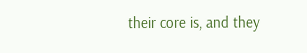their core is, and they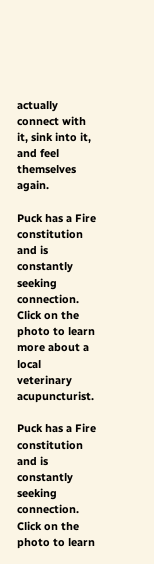actually connect with it, sink into it, and feel themselves again.

Puck has a Fire constitution and is constantly seeking connection. Click on the photo to learn more about a local veterinary acupuncturist.

Puck has a Fire constitution and is constantly seeking connection. Click on the photo to learn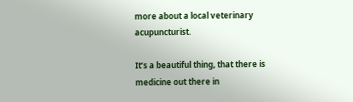more about a local veterinary acupuncturist.

It’s a beautiful thing, that there is medicine out there in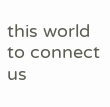this world to connect us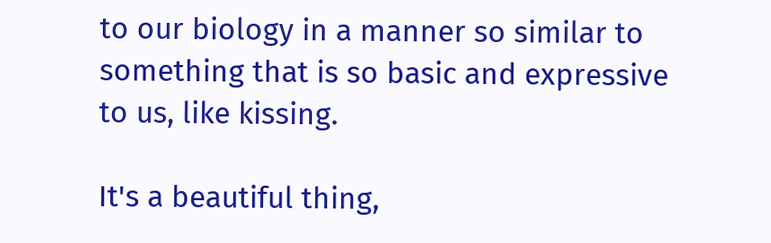to our biology in a manner so similar to something that is so basic and expressive to us, like kissing.

It's a beautiful thing,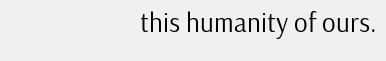this humanity of ours.